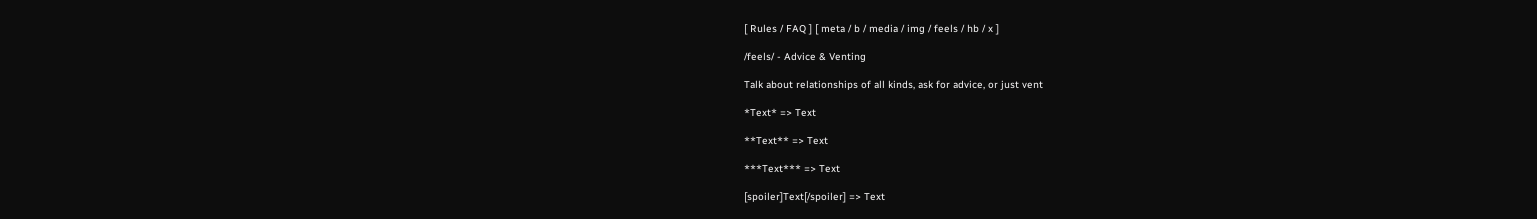[ Rules / FAQ ] [ meta / b / media / img / feels / hb / x ]

/feels/ - Advice & Venting

Talk about relationships of all kinds, ask for advice, or just vent

*Text* => Text

**Text** => Text

***Text*** => Text

[spoiler]Text[/spoiler] => Text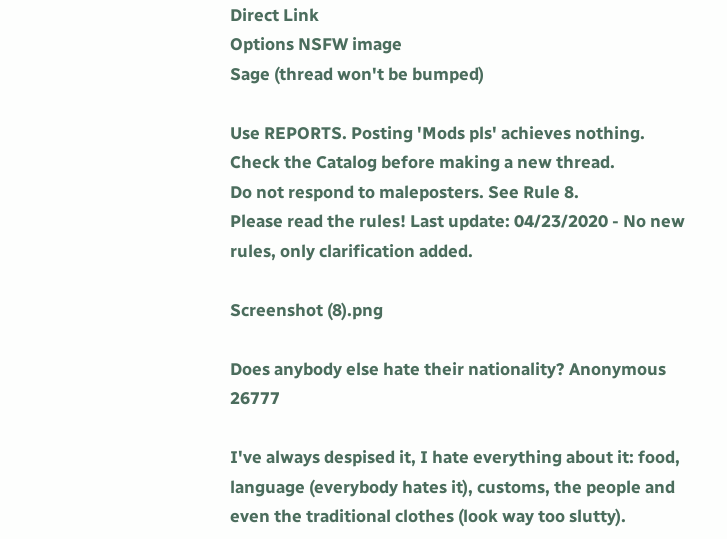Direct Link
Options NSFW image
Sage (thread won't be bumped)

Use REPORTS. Posting 'Mods pls' achieves nothing.
Check the Catalog before making a new thread.
Do not respond to maleposters. See Rule 8.
Please read the rules! Last update: 04/23/2020 - No new rules, only clarification added.

Screenshot (8).png

Does anybody else hate their nationality? Anonymous 26777

I've always despised it, I hate everything about it: food, language (everybody hates it), customs, the people and even the traditional clothes (look way too slutty).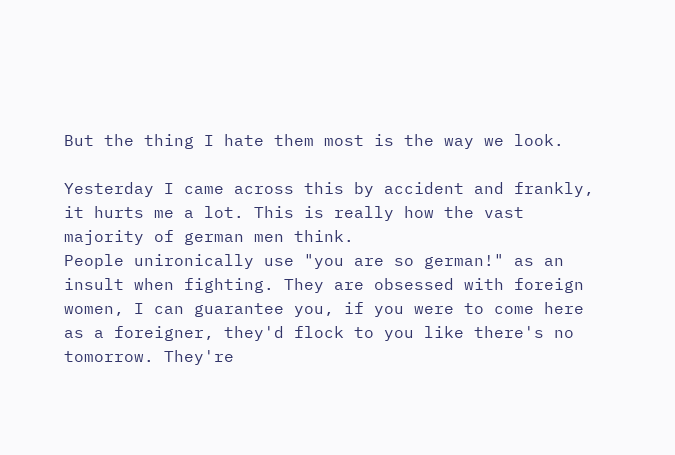But the thing I hate them most is the way we look.

Yesterday I came across this by accident and frankly, it hurts me a lot. This is really how the vast majority of german men think.
People unironically use "you are so german!" as an insult when fighting. They are obsessed with foreign women, I can guarantee you, if you were to come here as a foreigner, they'd flock to you like there's no tomorrow. They're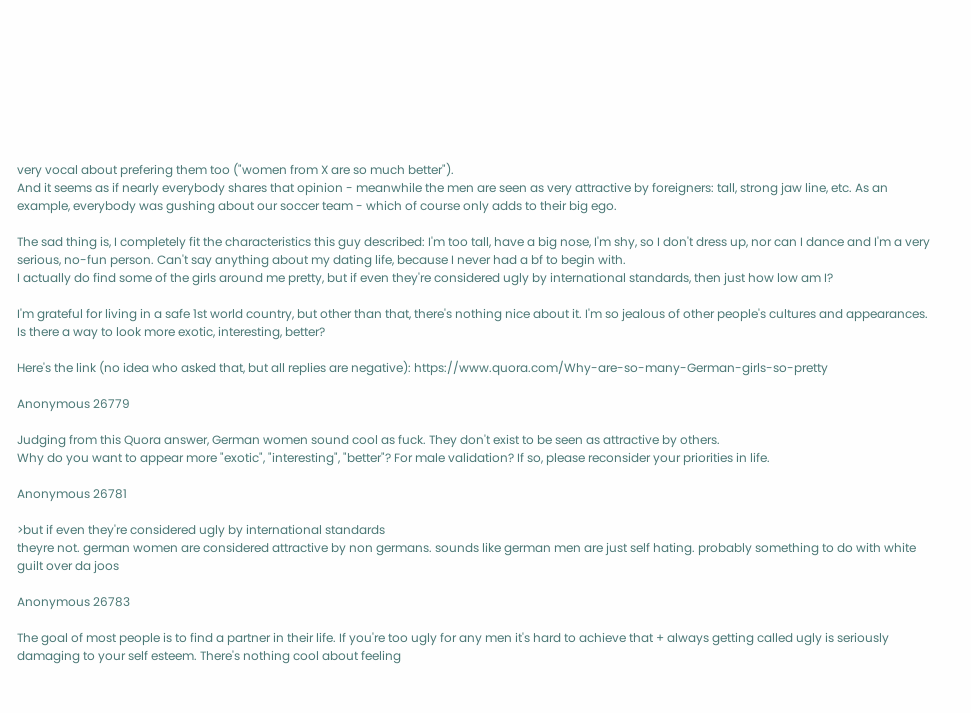very vocal about prefering them too ("women from X are so much better").
And it seems as if nearly everybody shares that opinion - meanwhile the men are seen as very attractive by foreigners: tall, strong jaw line, etc. As an example, everybody was gushing about our soccer team - which of course only adds to their big ego.

The sad thing is, I completely fit the characteristics this guy described: I'm too tall, have a big nose, I'm shy, so I don't dress up, nor can I dance and I'm a very serious, no-fun person. Can't say anything about my dating life, because I never had a bf to begin with.
I actually do find some of the girls around me pretty, but if even they're considered ugly by international standards, then just how low am I?

I'm grateful for living in a safe 1st world country, but other than that, there's nothing nice about it. I'm so jealous of other people's cultures and appearances.
Is there a way to look more exotic, interesting, better?

Here's the link (no idea who asked that, but all replies are negative): https://www.quora.com/Why-are-so-many-German-girls-so-pretty

Anonymous 26779

Judging from this Quora answer, German women sound cool as fuck. They don't exist to be seen as attractive by others.
Why do you want to appear more "exotic", "interesting", "better"? For male validation? If so, please reconsider your priorities in life.

Anonymous 26781

>but if even they're considered ugly by international standards
theyre not. german women are considered attractive by non germans. sounds like german men are just self hating. probably something to do with white guilt over da joos

Anonymous 26783

The goal of most people is to find a partner in their life. If you're too ugly for any men it's hard to achieve that + always getting called ugly is seriously damaging to your self esteem. There's nothing cool about feeling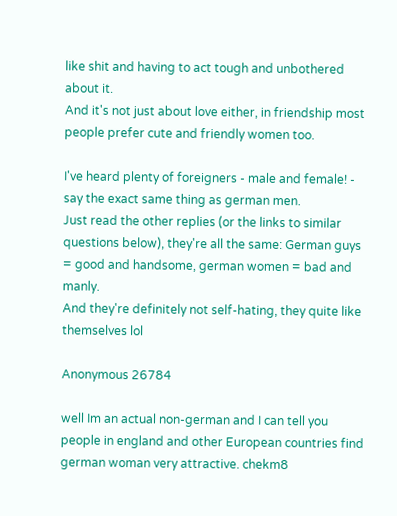like shit and having to act tough and unbothered about it.
And it's not just about love either, in friendship most people prefer cute and friendly women too.

I've heard plenty of foreigners - male and female! - say the exact same thing as german men.
Just read the other replies (or the links to similar questions below), they're all the same: German guys = good and handsome, german women = bad and manly.
And they're definitely not self-hating, they quite like themselves lol

Anonymous 26784

well Im an actual non-german and I can tell you people in england and other European countries find german woman very attractive. chekm8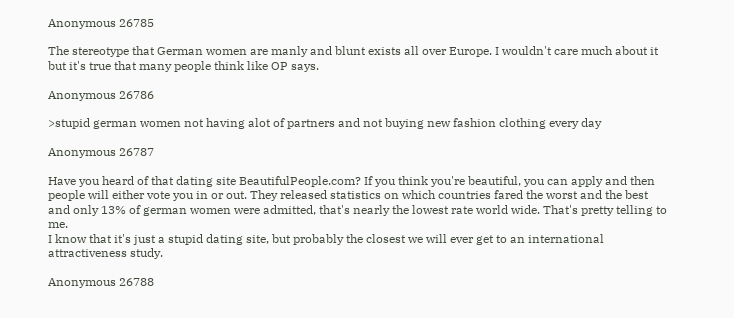Anonymous 26785

The stereotype that German women are manly and blunt exists all over Europe. I wouldn't care much about it but it's true that many people think like OP says.

Anonymous 26786

>stupid german women not having alot of partners and not buying new fashion clothing every day

Anonymous 26787

Have you heard of that dating site BeautifulPeople.com? If you think you're beautiful, you can apply and then people will either vote you in or out. They released statistics on which countries fared the worst and the best and only 13% of german women were admitted, that's nearly the lowest rate world wide. That's pretty telling to me.
I know that it's just a stupid dating site, but probably the closest we will ever get to an international attractiveness study.

Anonymous 26788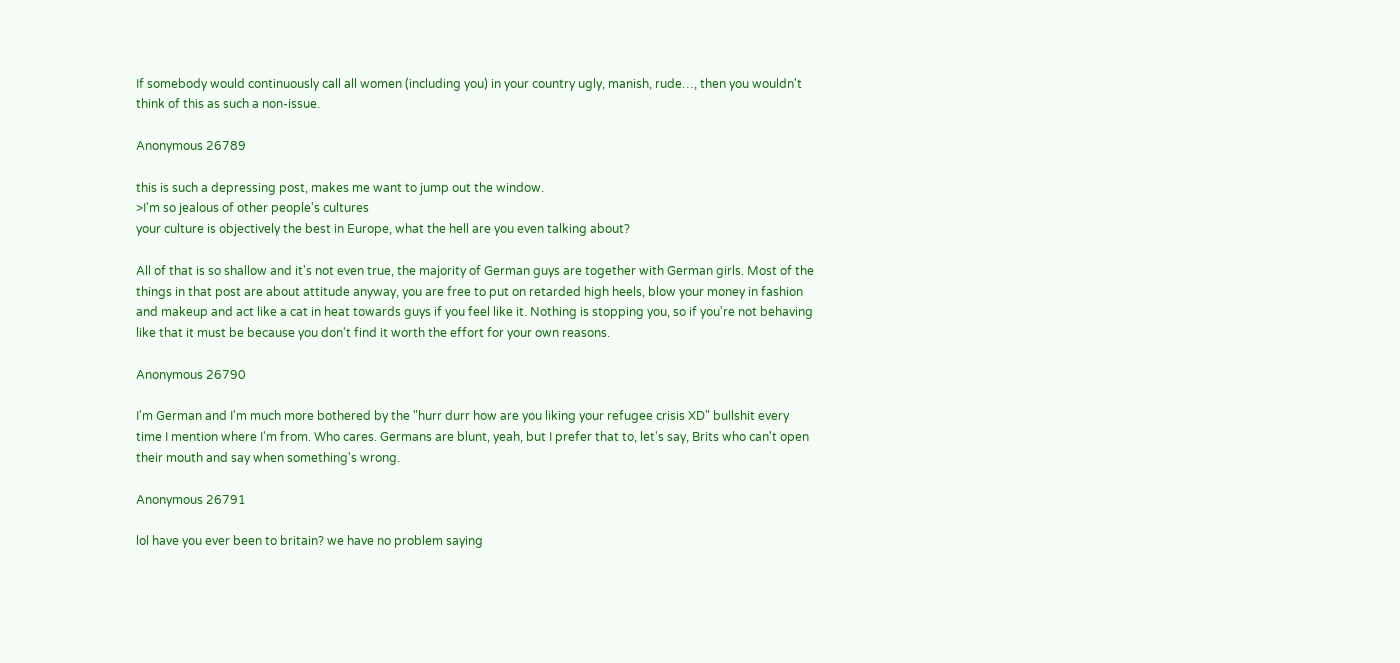If somebody would continuously call all women (including you) in your country ugly, manish, rude…, then you wouldn't think of this as such a non-issue.

Anonymous 26789

this is such a depressing post, makes me want to jump out the window.
>I'm so jealous of other people's cultures
your culture is objectively the best in Europe, what the hell are you even talking about?

All of that is so shallow and it's not even true, the majority of German guys are together with German girls. Most of the things in that post are about attitude anyway, you are free to put on retarded high heels, blow your money in fashion and makeup and act like a cat in heat towards guys if you feel like it. Nothing is stopping you, so if you're not behaving like that it must be because you don't find it worth the effort for your own reasons.

Anonymous 26790

I'm German and I'm much more bothered by the "hurr durr how are you liking your refugee crisis XD" bullshit every time I mention where I'm from. Who cares. Germans are blunt, yeah, but I prefer that to, let's say, Brits who can't open their mouth and say when something's wrong.

Anonymous 26791

lol have you ever been to britain? we have no problem saying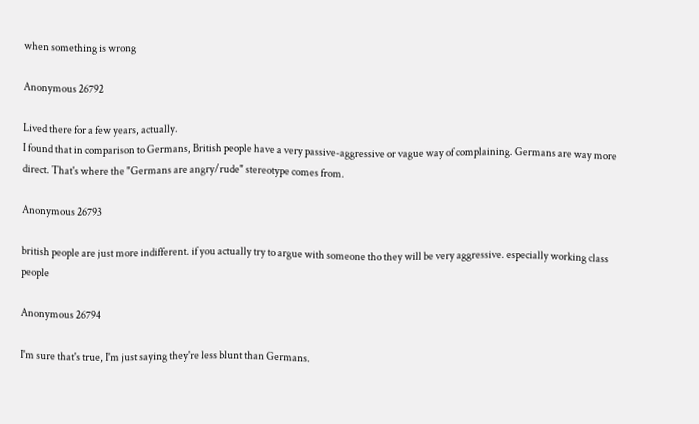when something is wrong

Anonymous 26792

Lived there for a few years, actually.
I found that in comparison to Germans, British people have a very passive-aggressive or vague way of complaining. Germans are way more direct. That's where the "Germans are angry/rude" stereotype comes from.

Anonymous 26793

british people are just more indifferent. if you actually try to argue with someone tho they will be very aggressive. especially working class people

Anonymous 26794

I'm sure that's true, I'm just saying they're less blunt than Germans.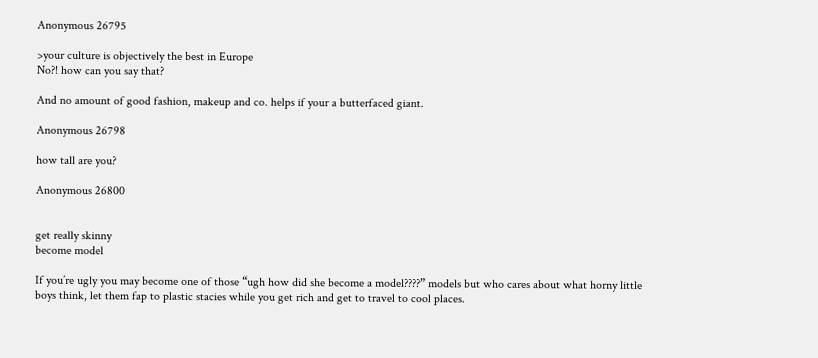Anonymous 26795

>your culture is objectively the best in Europe
No?! how can you say that?

And no amount of good fashion, makeup and co. helps if your a butterfaced giant.

Anonymous 26798

how tall are you?

Anonymous 26800


get really skinny
become model

If you’re ugly you may become one of those “ugh how did she become a model????” models but who cares about what horny little boys think, let them fap to plastic stacies while you get rich and get to travel to cool places.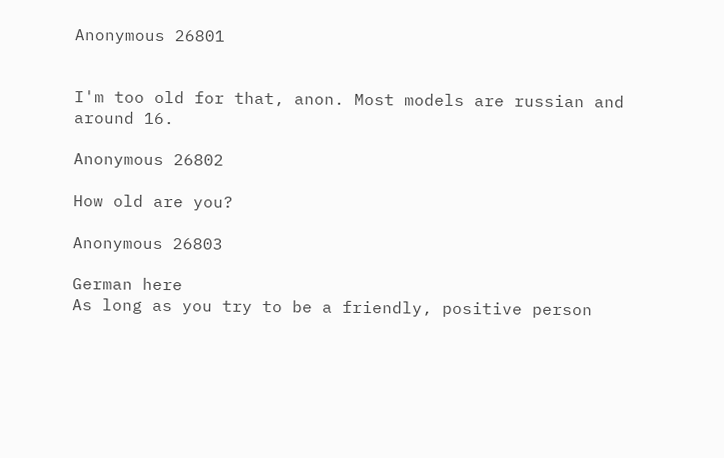Anonymous 26801


I'm too old for that, anon. Most models are russian and around 16.

Anonymous 26802

How old are you?

Anonymous 26803

German here
As long as you try to be a friendly, positive person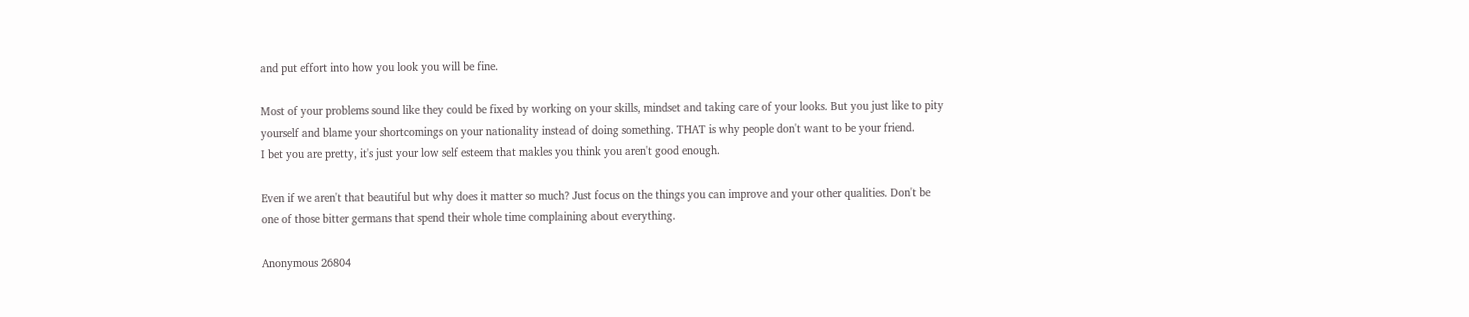and put effort into how you look you will be fine.

Most of your problems sound like they could be fixed by working on your skills, mindset and taking care of your looks. But you just like to pity yourself and blame your shortcomings on your nationality instead of doing something. THAT is why people don't want to be your friend.
I bet you are pretty, it's just your low self esteem that makles you think you aren't good enough.

Even if we aren't that beautiful but why does it matter so much? Just focus on the things you can improve and your other qualities. Don't be one of those bitter germans that spend their whole time complaining about everything.

Anonymous 26804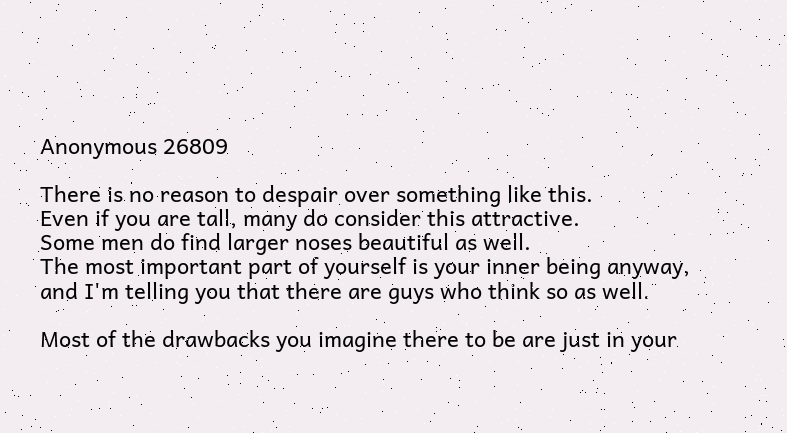Anonymous 26809

There is no reason to despair over something like this.
Even if you are tall, many do consider this attractive.
Some men do find larger noses beautiful as well.
The most important part of yourself is your inner being anyway, and I'm telling you that there are guys who think so as well.

Most of the drawbacks you imagine there to be are just in your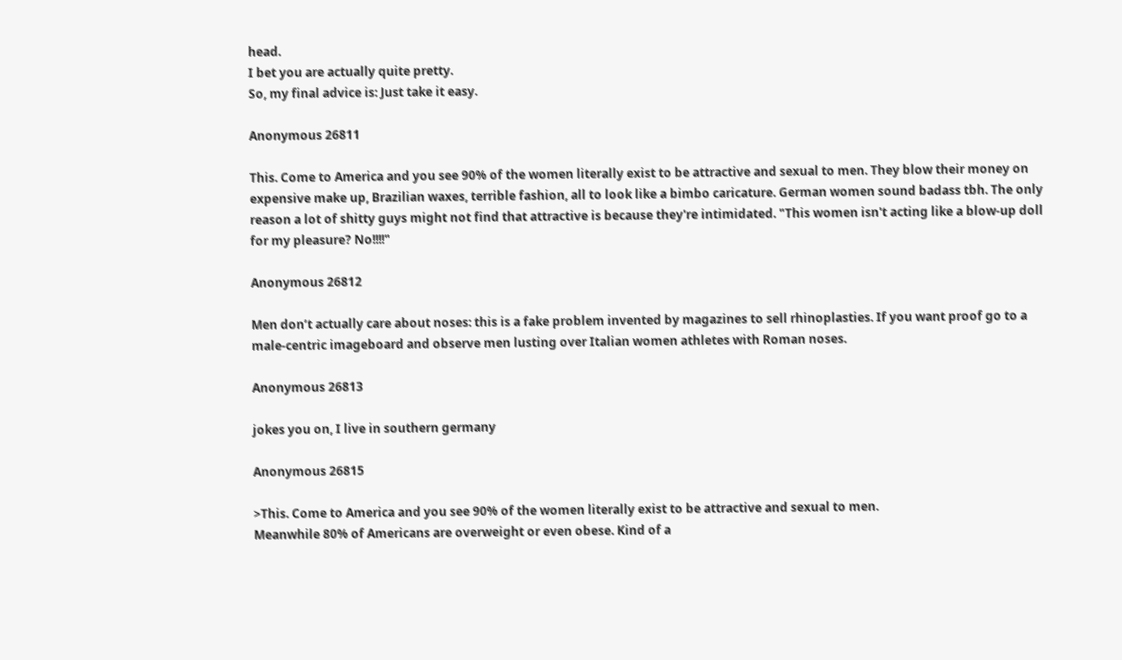head.
I bet you are actually quite pretty.
So, my final advice is: Just take it easy.

Anonymous 26811

This. Come to America and you see 90% of the women literally exist to be attractive and sexual to men. They blow their money on expensive make up, Brazilian waxes, terrible fashion, all to look like a bimbo caricature. German women sound badass tbh. The only reason a lot of shitty guys might not find that attractive is because they're intimidated. "This women isn't acting like a blow-up doll for my pleasure? No!!!!"

Anonymous 26812

Men don’t actually care about noses: this is a fake problem invented by magazines to sell rhinoplasties. If you want proof go to a male-centric imageboard and observe men lusting over Italian women athletes with Roman noses.

Anonymous 26813

jokes you on, I live in southern germany

Anonymous 26815

>This. Come to America and you see 90% of the women literally exist to be attractive and sexual to men.
Meanwhile 80% of Americans are overweight or even obese. Kind of a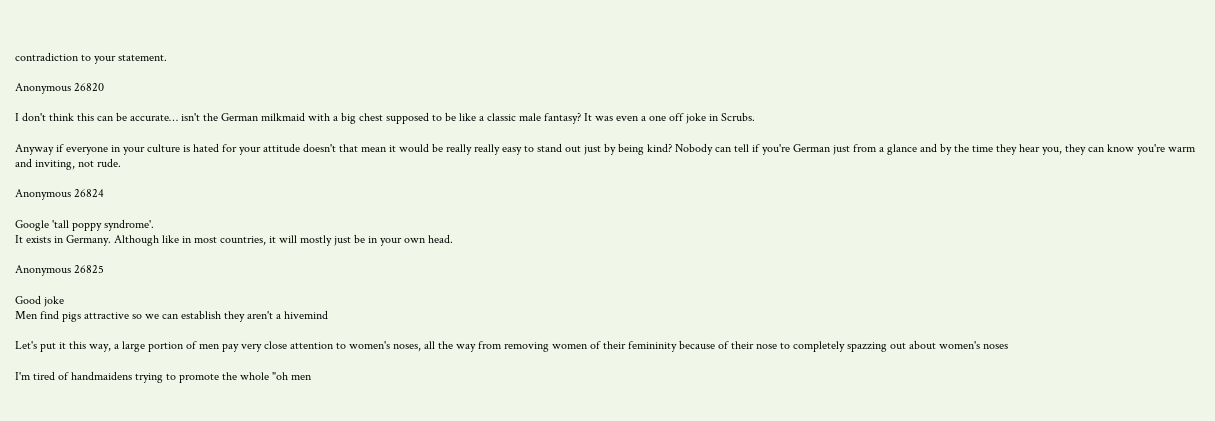contradiction to your statement.

Anonymous 26820

I don't think this can be accurate… isn't the German milkmaid with a big chest supposed to be like a classic male fantasy? It was even a one off joke in Scrubs.

Anyway if everyone in your culture is hated for your attitude doesn't that mean it would be really really easy to stand out just by being kind? Nobody can tell if you're German just from a glance and by the time they hear you, they can know you're warm and inviting, not rude.

Anonymous 26824

Google 'tall poppy syndrome'.
It exists in Germany. Although like in most countries, it will mostly just be in your own head.

Anonymous 26825

Good joke
Men find pigs attractive so we can establish they aren't a hivemind

Let's put it this way, a large portion of men pay very close attention to women's noses, all the way from removing women of their femininity because of their nose to completely spazzing out about women's noses

I'm tired of handmaidens trying to promote the whole "oh men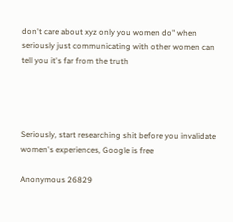don't care about xyz only you women do" when seriously just communicating with other women can tell you it's far from the truth




Seriously, start researching shit before you invalidate women's experiences, Google is free

Anonymous 26829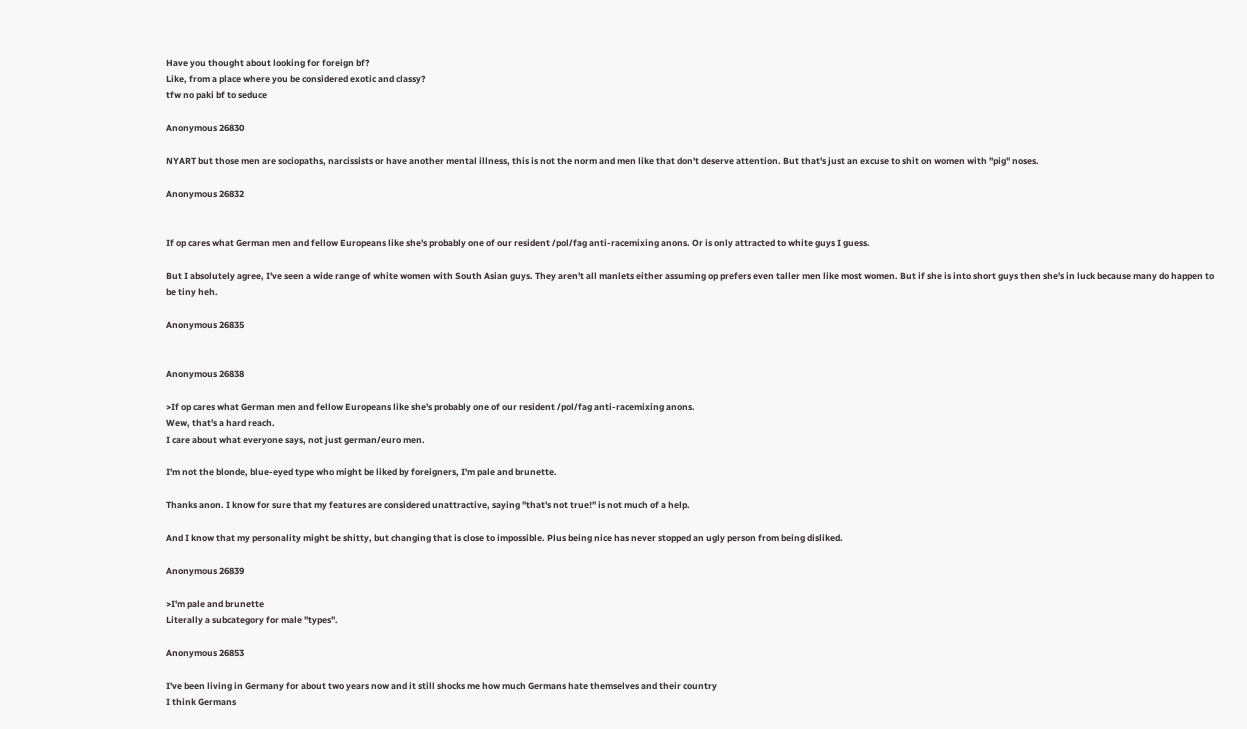Have you thought about looking for foreign bf?
Like, from a place where you be considered exotic and classy?
tfw no paki bf to seduce

Anonymous 26830

NYART but those men are sociopaths, narcissists or have another mental illness, this is not the norm and men like that don't deserve attention. But that's just an excuse to shit on women with "pig" noses.

Anonymous 26832


If op cares what German men and fellow Europeans like she's probably one of our resident /pol/fag anti-racemixing anons. Or is only attracted to white guys I guess.

But I absolutely agree, I've seen a wide range of white women with South Asian guys. They aren't all manlets either assuming op prefers even taller men like most women. But if she is into short guys then she's in luck because many do happen to be tiny heh.

Anonymous 26835


Anonymous 26838

>If op cares what German men and fellow Europeans like she's probably one of our resident /pol/fag anti-racemixing anons.
Wew, that's a hard reach.
I care about what everyone says, not just german/euro men.

I'm not the blonde, blue-eyed type who might be liked by foreigners, I'm pale and brunette.

Thanks anon. I know for sure that my features are considered unattractive, saying "that's not true!" is not much of a help.

And I know that my personality might be shitty, but changing that is close to impossible. Plus being nice has never stopped an ugly person from being disliked.

Anonymous 26839

>I'm pale and brunette
Literally a subcategory for male "types".

Anonymous 26853

I've been living in Germany for about two years now and it still shocks me how much Germans hate themselves and their country
I think Germans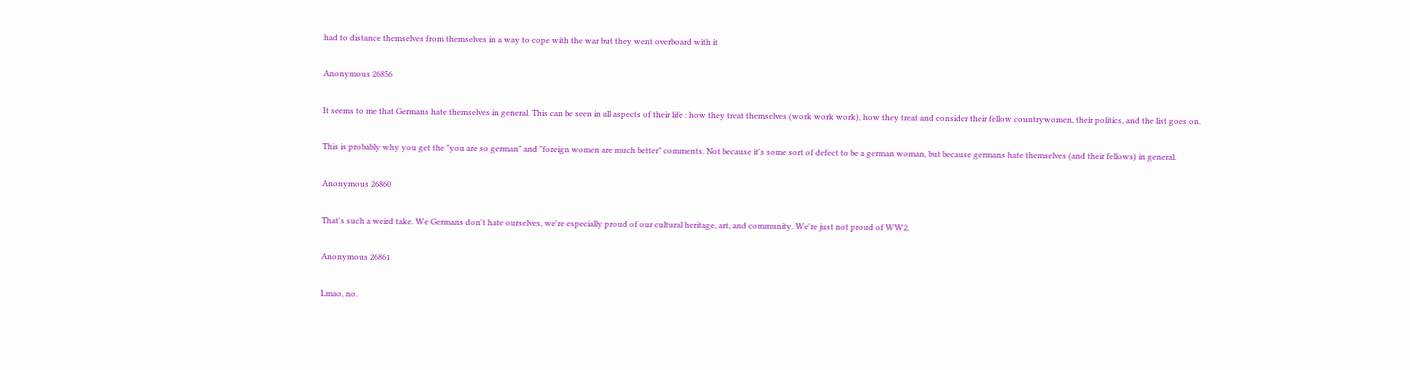had to distance themselves from themselves in a way to cope with the war but they went overboard with it

Anonymous 26856

It seems to me that Germans hate themselves in general. This can be seen in all aspects of their life : how they treat themselves (work work work), how they treat and consider their fellow countrywomen, their politics, and the list goes on.

This is probably why you get the "you are so german" and "foreign women are much better" comments. Not because it's some sort of defect to be a german woman, but because germans hate themselves (and their fellows) in general.

Anonymous 26860

That's such a weird take. We Germans don't hate ourselves, we're especially proud of our cultural heritage, art, and community. We're just not proud of WW2.

Anonymous 26861

Lmao, no.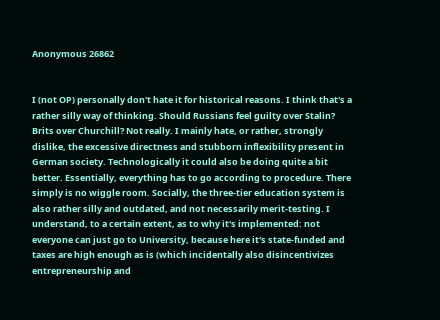Anonymous 26862


I (not OP) personally don't hate it for historical reasons. I think that's a rather silly way of thinking. Should Russians feel guilty over Stalin? Brits over Churchill? Not really. I mainly hate, or rather, strongly dislike, the excessive directness and stubborn inflexibility present in German society. Technologically it could also be doing quite a bit better. Essentially, everything has to go according to procedure. There simply is no wiggle room. Socially, the three-tier education system is also rather silly and outdated, and not necessarily merit-testing. I understand, to a certain extent, as to why it's implemented: not everyone can just go to University, because here it's state-funded and taxes are high enough as is (which incidentally also disincentivizes entrepreneurship and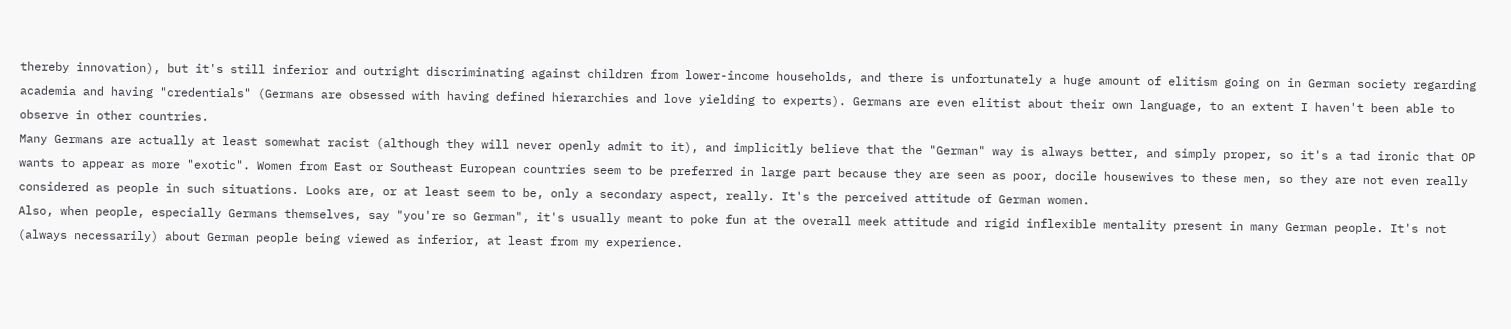thereby innovation), but it's still inferior and outright discriminating against children from lower-income households, and there is unfortunately a huge amount of elitism going on in German society regarding academia and having "credentials" (Germans are obsessed with having defined hierarchies and love yielding to experts). Germans are even elitist about their own language, to an extent I haven't been able to observe in other countries.
Many Germans are actually at least somewhat racist (although they will never openly admit to it), and implicitly believe that the "German" way is always better, and simply proper, so it's a tad ironic that OP wants to appear as more "exotic". Women from East or Southeast European countries seem to be preferred in large part because they are seen as poor, docile housewives to these men, so they are not even really considered as people in such situations. Looks are, or at least seem to be, only a secondary aspect, really. It's the perceived attitude of German women.
Also, when people, especially Germans themselves, say "you're so German", it's usually meant to poke fun at the overall meek attitude and rigid inflexible mentality present in many German people. It's not (always necessarily) about German people being viewed as inferior, at least from my experience.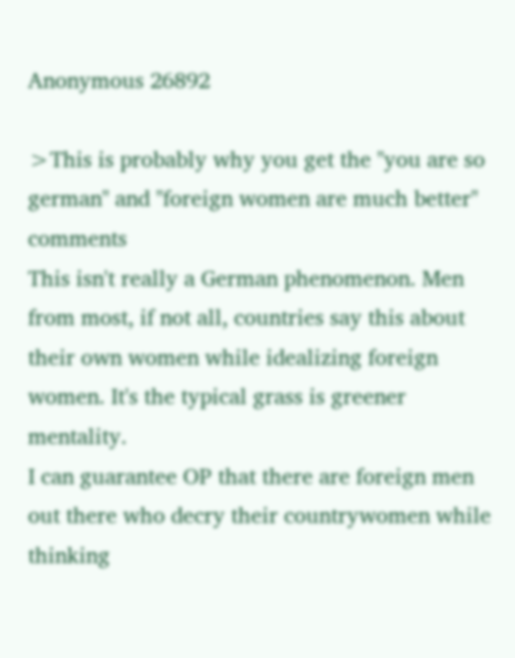Anonymous 26892

>This is probably why you get the "you are so german" and "foreign women are much better" comments
This isn't really a German phenomenon. Men from most, if not all, countries say this about their own women while idealizing foreign women. It's the typical grass is greener mentality.
I can guarantee OP that there are foreign men out there who decry their countrywomen while thinking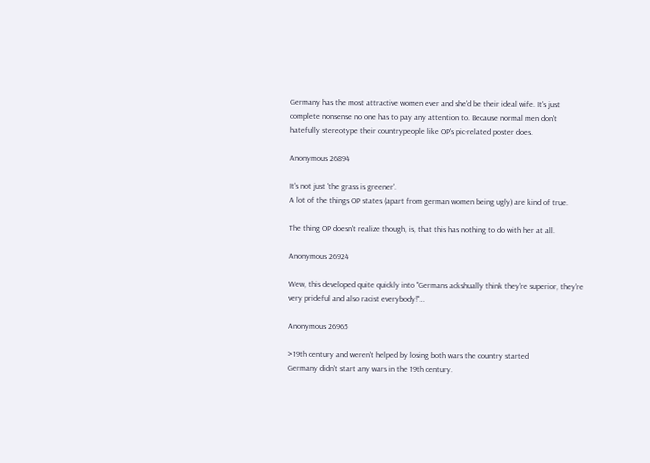Germany has the most attractive women ever and she'd be their ideal wife. It's just complete nonsense no one has to pay any attention to. Because normal men don't hatefully stereotype their countrypeople like OP's pic-related poster does.

Anonymous 26894

It's not just 'the grass is greener'.
A lot of the things OP states (apart from german women being ugly) are kind of true.

The thing OP doesn't realize though, is, that this has nothing to do with her at all.

Anonymous 26924

Wew, this developed quite quickly into "Germans ackshually think they're superior, they're very prideful and also racist everybody!"…

Anonymous 26965

>19th century and weren't helped by losing both wars the country started
Germany didn't start any wars in the 19th century.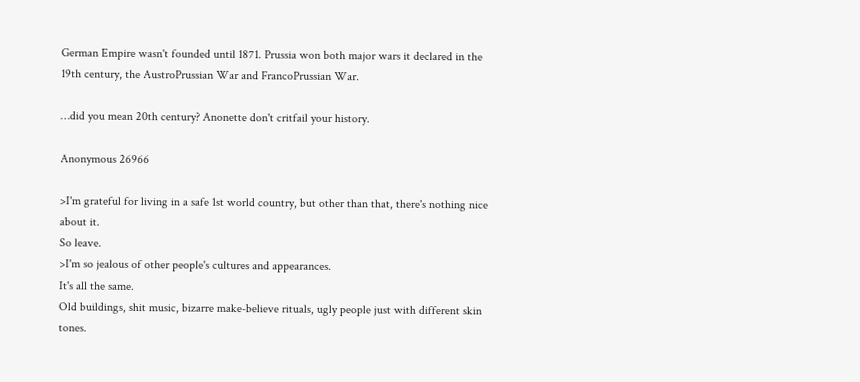German Empire wasn't founded until 1871. Prussia won both major wars it declared in the 19th century, the AustroPrussian War and FrancoPrussian War.

…did you mean 20th century? Anonette don't critfail your history.

Anonymous 26966

>I'm grateful for living in a safe 1st world country, but other than that, there's nothing nice about it.
So leave.
>I'm so jealous of other people's cultures and appearances.
It's all the same.
Old buildings, shit music, bizarre make-believe rituals, ugly people just with different skin tones.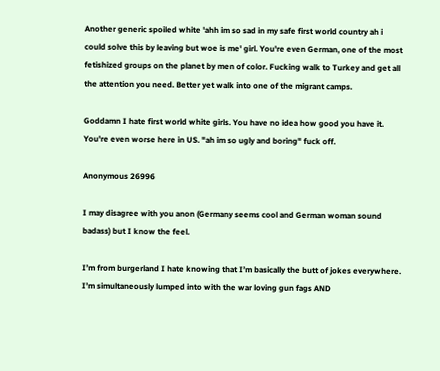Another generic spoiled white 'ahh im so sad in my safe first world country ah i could solve this by leaving but woe is me' girl. You're even German, one of the most fetishized groups on the planet by men of color. Fucking walk to Turkey and get all the attention you need. Better yet walk into one of the migrant camps.

Goddamn I hate first world white girls. You have no idea how good you have it. You're even worse here in US. "ah im so ugly and boring" fuck off.

Anonymous 26996

I may disagree with you anon (Germany seems cool and German woman sound badass) but I know the feel.

I’m from burgerland I hate knowing that I’m basically the butt of jokes everywhere. I’m simultaneously lumped into with the war loving gun fags AND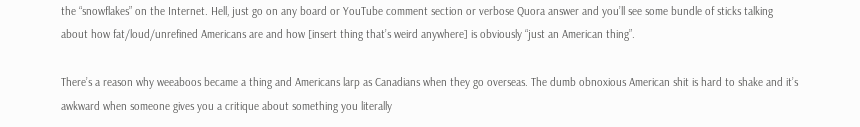the “snowflakes” on the Internet. Hell, just go on any board or YouTube comment section or verbose Quora answer and you’ll see some bundle of sticks talking about how fat/loud/unrefined Americans are and how [insert thing that’s weird anywhere] is obviously “just an American thing”.

There’s a reason why weeaboos became a thing and Americans larp as Canadians when they go overseas. The dumb obnoxious American shit is hard to shake and it’s awkward when someone gives you a critique about something you literally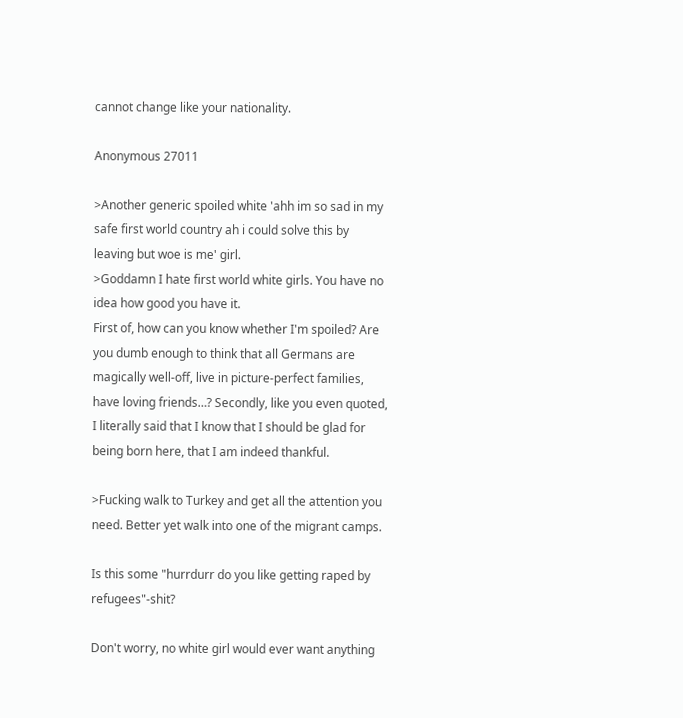cannot change like your nationality.

Anonymous 27011

>Another generic spoiled white 'ahh im so sad in my safe first world country ah i could solve this by leaving but woe is me' girl.
>Goddamn I hate first world white girls. You have no idea how good you have it.
First of, how can you know whether I'm spoiled? Are you dumb enough to think that all Germans are magically well-off, live in picture-perfect families, have loving friends…? Secondly, like you even quoted, I literally said that I know that I should be glad for being born here, that I am indeed thankful.

>Fucking walk to Turkey and get all the attention you need. Better yet walk into one of the migrant camps.

Is this some "hurrdurr do you like getting raped by refugees"-shit?

Don't worry, no white girl would ever want anything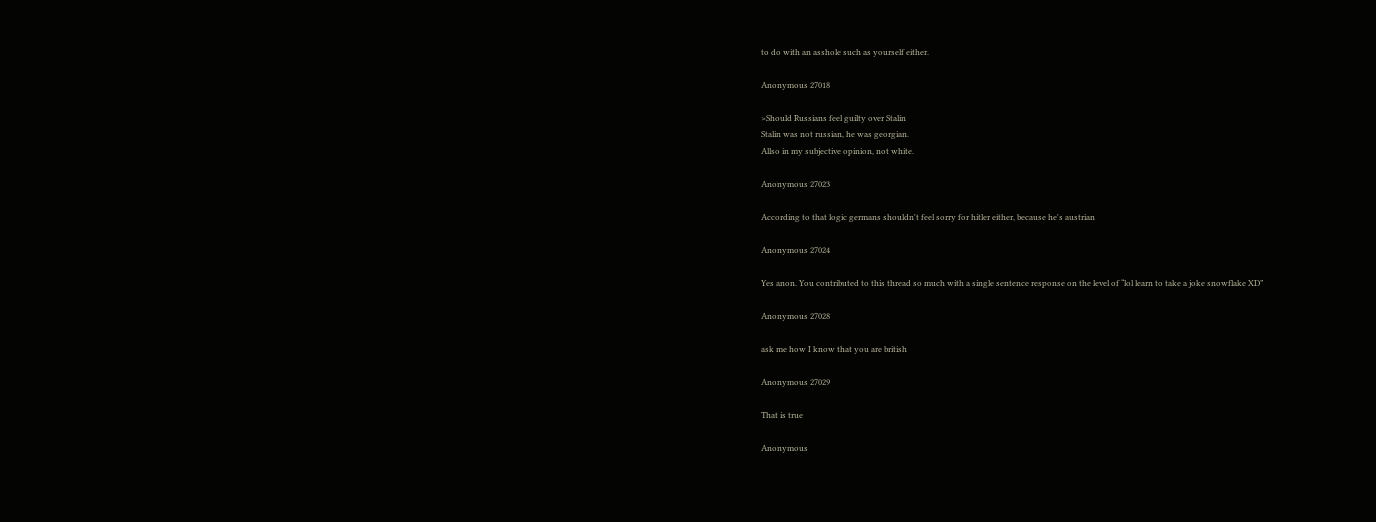to do with an asshole such as yourself either.

Anonymous 27018

>Should Russians feel guilty over Stalin
Stalin was not russian, he was georgian.
Allso in my subjective opinion, not white.

Anonymous 27023

According to that logic germans shouldn't feel sorry for hitler either, because he's austrian

Anonymous 27024

Yes anon. You contributed to this thread so much with a single sentence response on the level of “lol learn to take a joke snowflake XD”

Anonymous 27028

ask me how I know that you are british

Anonymous 27029

That is true

Anonymous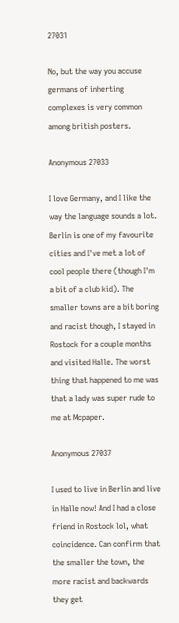27031

No, but the way you accuse germans of inherting complexes is very common among british posters.

Anonymous 27033

I love Germany, and I like the way the language sounds a lot. Berlin is one of my favourite cities and I've met a lot of cool people there (though I'm a bit of a club kid). The smaller towns are a bit boring and racist though, I stayed in Rostock for a couple months and visited Halle. The worst thing that happened to me was that a lady was super rude to me at Mcpaper.

Anonymous 27037

I used to live in Berlin and live in Halle now! And I had a close friend in Rostock lol, what coincidence. Can confirm that the smaller the town, the more racist and backwards they get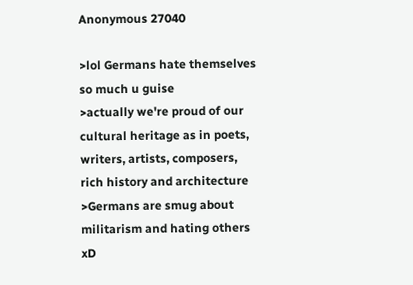Anonymous 27040

>lol Germans hate themselves so much u guise
>actually we're proud of our cultural heritage as in poets, writers, artists, composers, rich history and architecture
>Germans are smug about militarism and hating others xD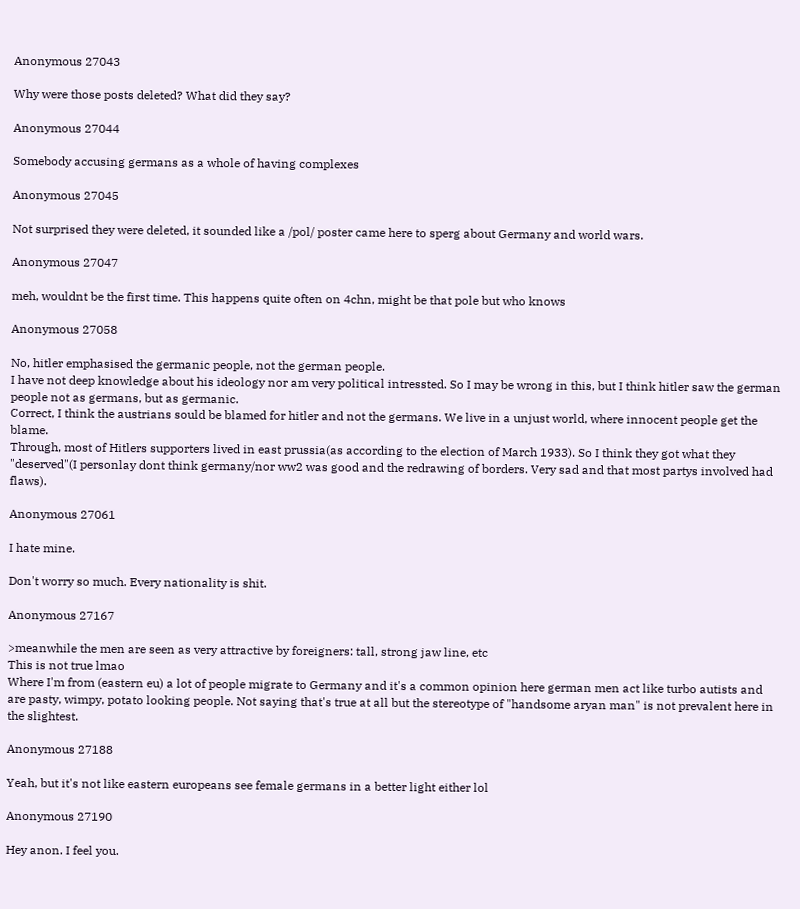Anonymous 27043

Why were those posts deleted? What did they say?

Anonymous 27044

Somebody accusing germans as a whole of having complexes

Anonymous 27045

Not surprised they were deleted, it sounded like a /pol/ poster came here to sperg about Germany and world wars.

Anonymous 27047

meh, wouldnt be the first time. This happens quite often on 4chn, might be that pole but who knows

Anonymous 27058

No, hitler emphasised the germanic people, not the german people.
I have not deep knowledge about his ideology nor am very political intressted. So I may be wrong in this, but I think hitler saw the german people not as germans, but as germanic.
Correct, I think the austrians sould be blamed for hitler and not the germans. We live in a unjust world, where innocent people get the blame.
Through, most of Hitlers supporters lived in east prussia(as according to the election of March 1933). So I think they got what they "deserved"(I personlay dont think germany/nor ww2 was good and the redrawing of borders. Very sad and that most partys involved had flaws).

Anonymous 27061

I hate mine.

Don't worry so much. Every nationality is shit.

Anonymous 27167

>meanwhile the men are seen as very attractive by foreigners: tall, strong jaw line, etc
This is not true lmao
Where I'm from (eastern eu) a lot of people migrate to Germany and it's a common opinion here german men act like turbo autists and are pasty, wimpy, potato looking people. Not saying that's true at all but the stereotype of "handsome aryan man" is not prevalent here in the slightest.

Anonymous 27188

Yeah, but it's not like eastern europeans see female germans in a better light either lol

Anonymous 27190

Hey anon. I feel you.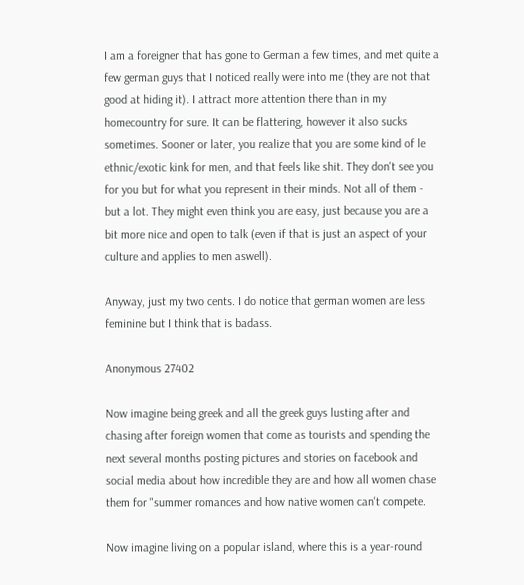I am a foreigner that has gone to German a few times, and met quite a few german guys that I noticed really were into me (they are not that good at hiding it). I attract more attention there than in my homecountry for sure. It can be flattering, however it also sucks sometimes. Sooner or later, you realize that you are some kind of le ethnic/exotic kink for men, and that feels like shit. They don't see you for you but for what you represent in their minds. Not all of them - but a lot. They might even think you are easy, just because you are a bit more nice and open to talk (even if that is just an aspect of your culture and applies to men aswell).

Anyway, just my two cents. I do notice that german women are less feminine but I think that is badass.

Anonymous 27402

Now imagine being greek and all the greek guys lusting after and chasing after foreign women that come as tourists and spending the next several months posting pictures and stories on facebook and social media about how incredible they are and how all women chase them for "summer romances and how native women can't compete.

Now imagine living on a popular island, where this is a year-round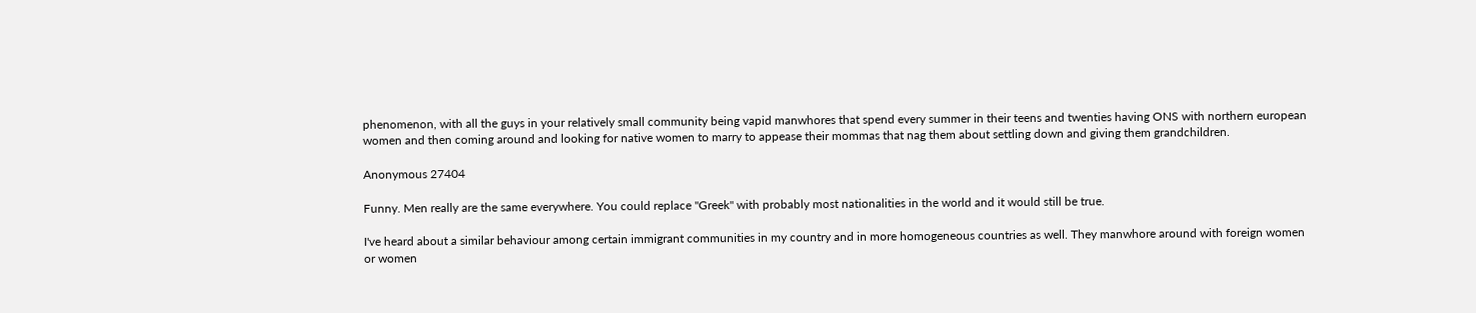phenomenon, with all the guys in your relatively small community being vapid manwhores that spend every summer in their teens and twenties having ONS with northern european women and then coming around and looking for native women to marry to appease their mommas that nag them about settling down and giving them grandchildren.

Anonymous 27404

Funny. Men really are the same everywhere. You could replace "Greek" with probably most nationalities in the world and it would still be true.

I've heard about a similar behaviour among certain immigrant communities in my country and in more homogeneous countries as well. They manwhore around with foreign women or women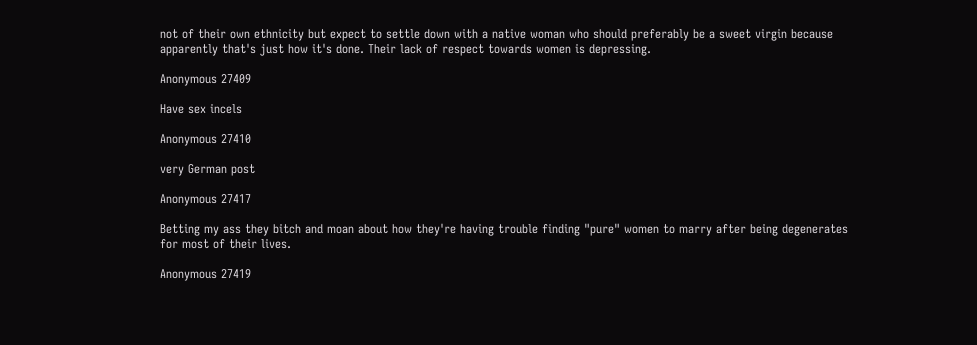not of their own ethnicity but expect to settle down with a native woman who should preferably be a sweet virgin because apparently that's just how it's done. Their lack of respect towards women is depressing.

Anonymous 27409

Have sex incels

Anonymous 27410

very German post

Anonymous 27417

Betting my ass they bitch and moan about how they're having trouble finding "pure" women to marry after being degenerates for most of their lives.

Anonymous 27419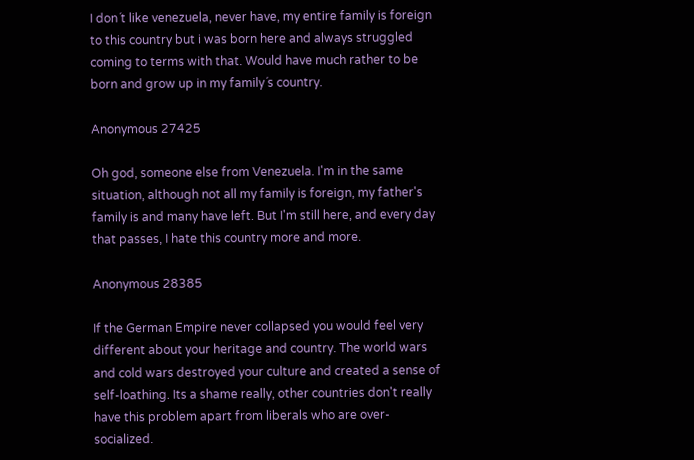I don´t like venezuela, never have, my entire family is foreign to this country but i was born here and always struggled coming to terms with that. Would have much rather to be born and grow up in my family´s country.

Anonymous 27425

Oh god, someone else from Venezuela. I'm in the same situation, although not all my family is foreign, my father's family is and many have left. But I'm still here, and every day that passes, I hate this country more and more.

Anonymous 28385

If the German Empire never collapsed you would feel very different about your heritage and country. The world wars and cold wars destroyed your culture and created a sense of self-loathing. Its a shame really, other countries don't really have this problem apart from liberals who are over-socialized.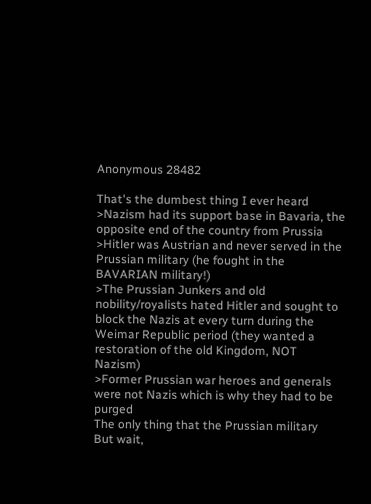Anonymous 28482

That's the dumbest thing I ever heard
>Nazism had its support base in Bavaria, the opposite end of the country from Prussia
>Hitler was Austrian and never served in the Prussian military (he fought in the BAVARIAN military!)
>The Prussian Junkers and old nobility/royalists hated Hitler and sought to block the Nazis at every turn during the Weimar Republic period (they wanted a restoration of the old Kingdom, NOT Nazism)
>Former Prussian war heroes and generals were not Nazis which is why they had to be purged
The only thing that the Prussian military
But wait,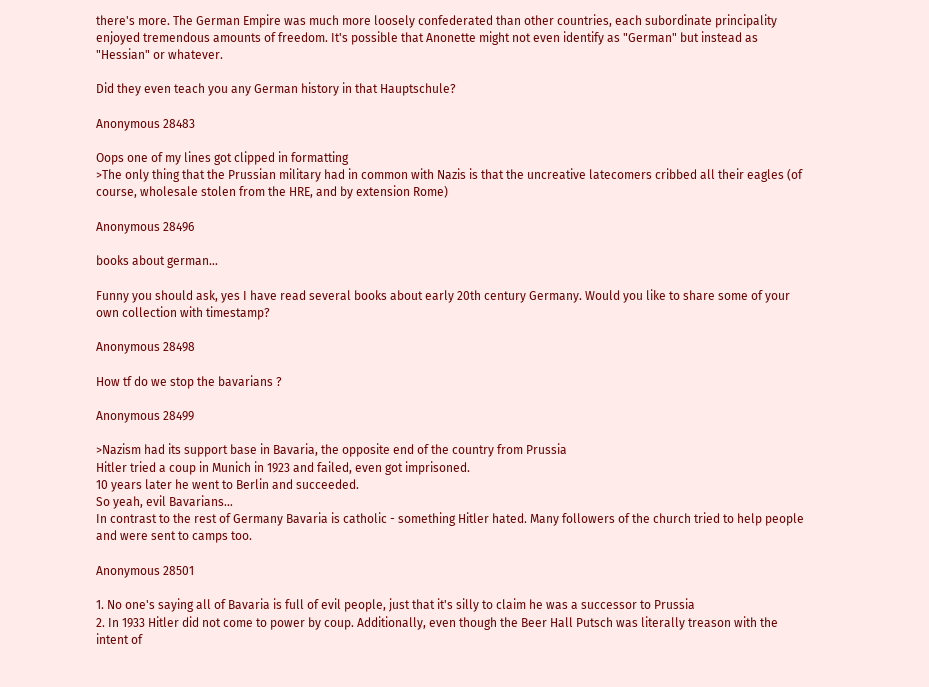there's more. The German Empire was much more loosely confederated than other countries, each subordinate principality enjoyed tremendous amounts of freedom. It's possible that Anonette might not even identify as "German" but instead as "Hessian" or whatever.

Did they even teach you any German history in that Hauptschule?

Anonymous 28483

Oops one of my lines got clipped in formatting
>The only thing that the Prussian military had in common with Nazis is that the uncreative latecomers cribbed all their eagles (of course, wholesale stolen from the HRE, and by extension Rome)

Anonymous 28496

books about german…

Funny you should ask, yes I have read several books about early 20th century Germany. Would you like to share some of your own collection with timestamp?

Anonymous 28498

How tf do we stop the bavarians ?

Anonymous 28499

>Nazism had its support base in Bavaria, the opposite end of the country from Prussia
Hitler tried a coup in Munich in 1923 and failed, even got imprisoned.
10 years later he went to Berlin and succeeded.
So yeah, evil Bavarians…
In contrast to the rest of Germany Bavaria is catholic - something Hitler hated. Many followers of the church tried to help people and were sent to camps too.

Anonymous 28501

1. No one's saying all of Bavaria is full of evil people, just that it's silly to claim he was a successor to Prussia
2. In 1933 Hitler did not come to power by coup. Additionally, even though the Beer Hall Putsch was literally treason with the intent of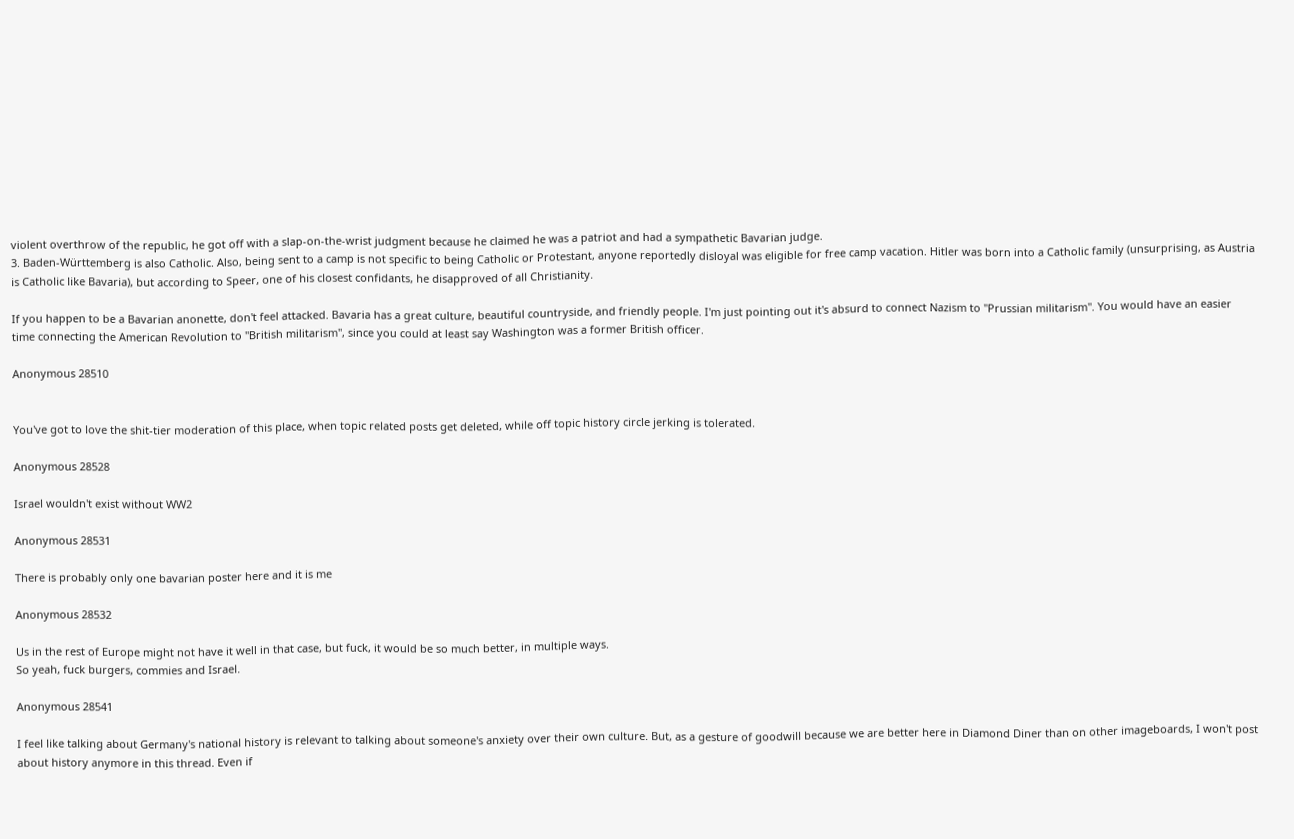violent overthrow of the republic, he got off with a slap-on-the-wrist judgment because he claimed he was a patriot and had a sympathetic Bavarian judge.
3. Baden-Württemberg is also Catholic. Also, being sent to a camp is not specific to being Catholic or Protestant, anyone reportedly disloyal was eligible for free camp vacation. Hitler was born into a Catholic family (unsurprising, as Austria is Catholic like Bavaria), but according to Speer, one of his closest confidants, he disapproved of all Christianity.

If you happen to be a Bavarian anonette, don't feel attacked. Bavaria has a great culture, beautiful countryside, and friendly people. I'm just pointing out it's absurd to connect Nazism to "Prussian militarism". You would have an easier time connecting the American Revolution to "British militarism", since you could at least say Washington was a former British officer.

Anonymous 28510


You've got to love the shit-tier moderation of this place, when topic related posts get deleted, while off topic history circle jerking is tolerated.

Anonymous 28528

Israel wouldn't exist without WW2

Anonymous 28531

There is probably only one bavarian poster here and it is me

Anonymous 28532

Us in the rest of Europe might not have it well in that case, but fuck, it would be so much better, in multiple ways.
So yeah, fuck burgers, commies and Israel.

Anonymous 28541

I feel like talking about Germany's national history is relevant to talking about someone's anxiety over their own culture. But, as a gesture of goodwill because we are better here in Diamond Diner than on other imageboards, I won't post about history anymore in this thread. Even if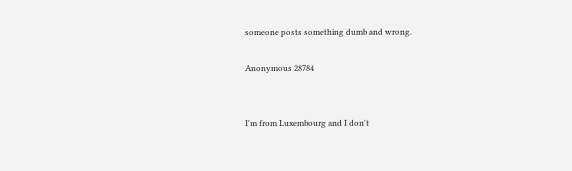someone posts something dumb and wrong.

Anonymous 28784


I'm from Luxembourg and I don't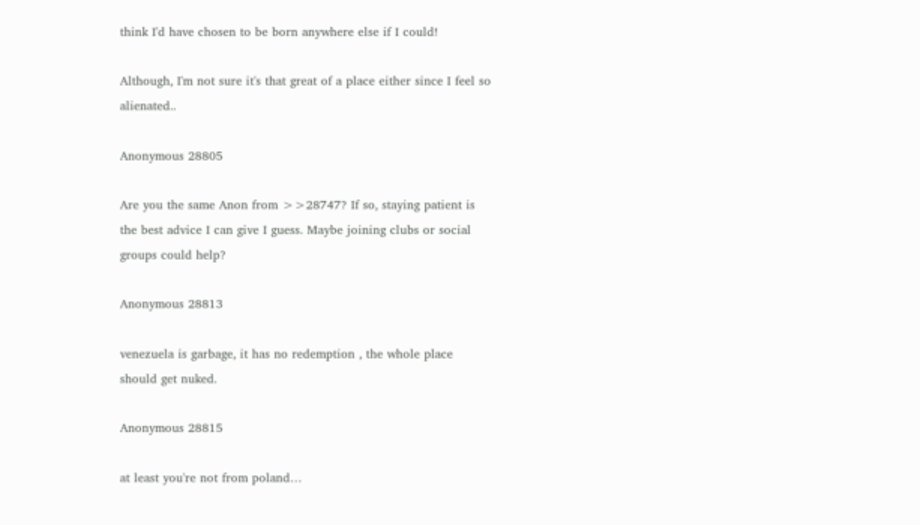think I'd have chosen to be born anywhere else if I could!

Although, I'm not sure it's that great of a place either since I feel so alienated..

Anonymous 28805

Are you the same Anon from >>28747? If so, staying patient is the best advice I can give I guess. Maybe joining clubs or social groups could help?

Anonymous 28813

venezuela is garbage, it has no redemption , the whole place should get nuked.

Anonymous 28815

at least you're not from poland…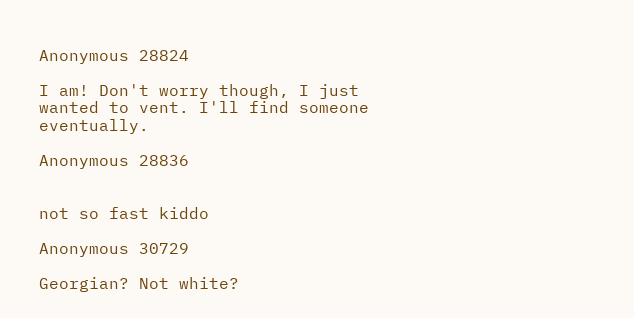Anonymous 28824

I am! Don't worry though, I just wanted to vent. I'll find someone eventually.

Anonymous 28836


not so fast kiddo

Anonymous 30729

Georgian? Not white?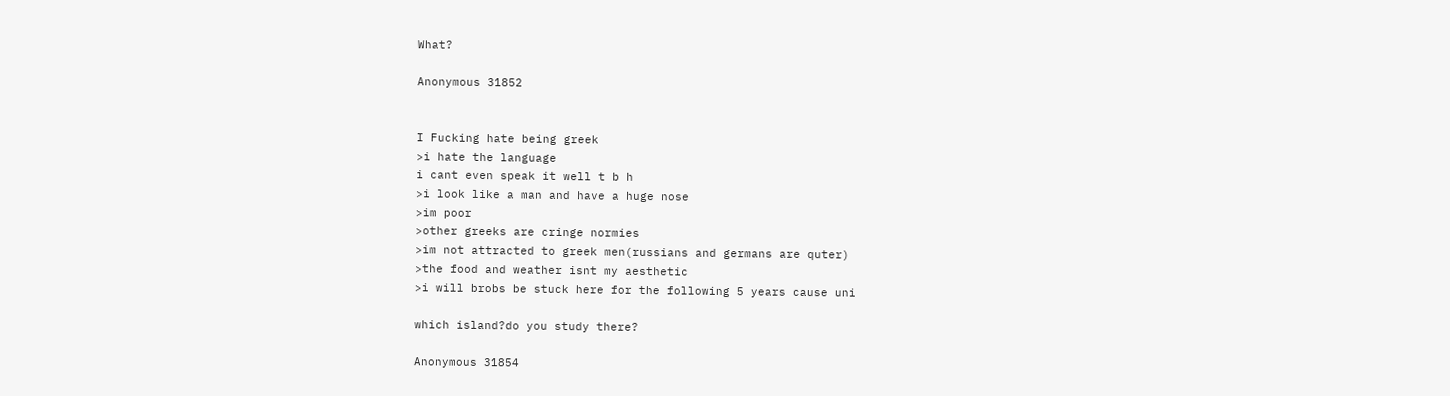What?

Anonymous 31852


I Fucking hate being greek
>i hate the language
i cant even speak it well t b h
>i look like a man and have a huge nose
>im poor
>other greeks are cringe normies
>im not attracted to greek men(russians and germans are quter)
>the food and weather isnt my aesthetic
>i will brobs be stuck here for the following 5 years cause uni

which island?do you study there?

Anonymous 31854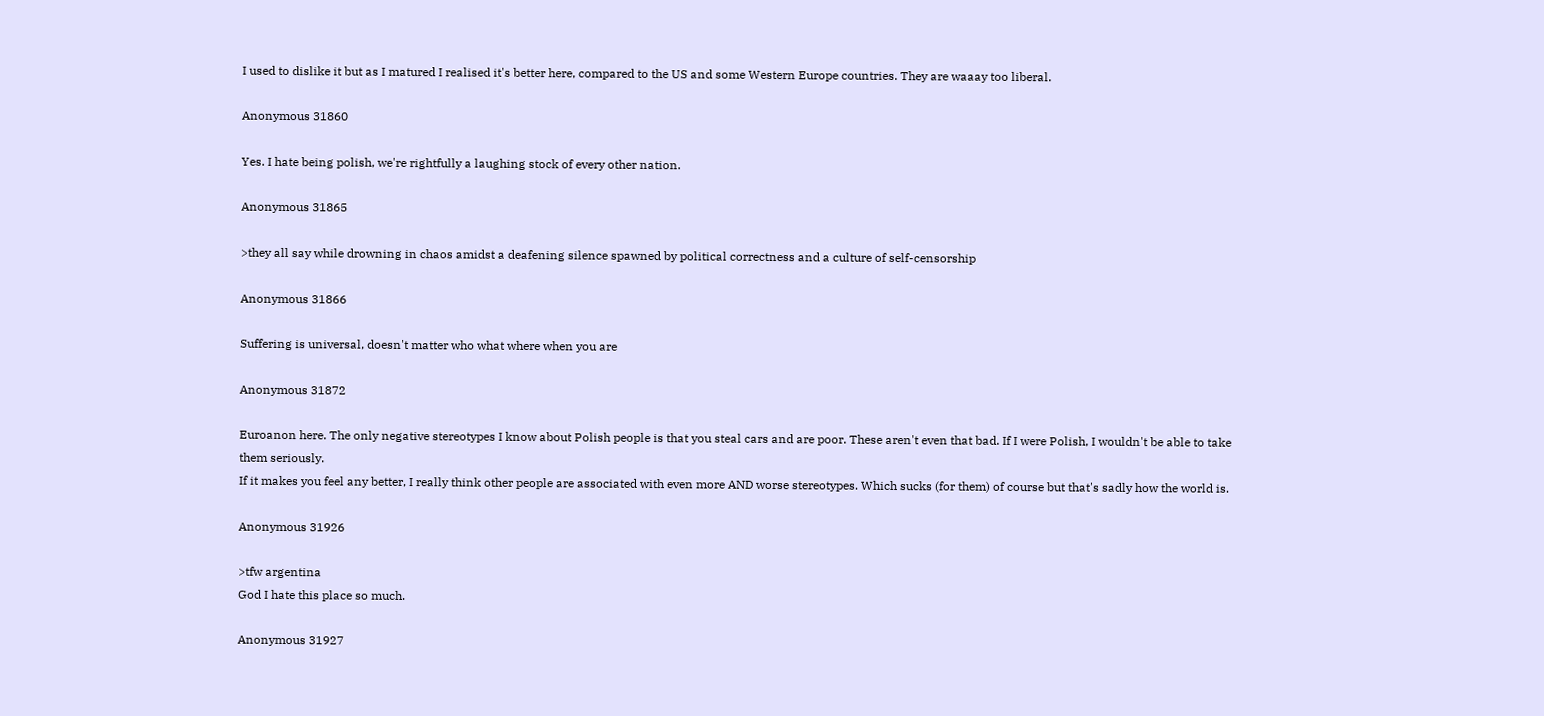I used to dislike it but as I matured I realised it's better here, compared to the US and some Western Europe countries. They are waaay too liberal.

Anonymous 31860

Yes. I hate being polish, we're rightfully a laughing stock of every other nation.

Anonymous 31865

>they all say while drowning in chaos amidst a deafening silence spawned by political correctness and a culture of self-censorship

Anonymous 31866

Suffering is universal, doesn't matter who what where when you are

Anonymous 31872

Euroanon here. The only negative stereotypes I know about Polish people is that you steal cars and are poor. These aren't even that bad. If I were Polish, I wouldn't be able to take them seriously.
If it makes you feel any better, I really think other people are associated with even more AND worse stereotypes. Which sucks (for them) of course but that's sadly how the world is.

Anonymous 31926

>tfw argentina
God I hate this place so much.

Anonymous 31927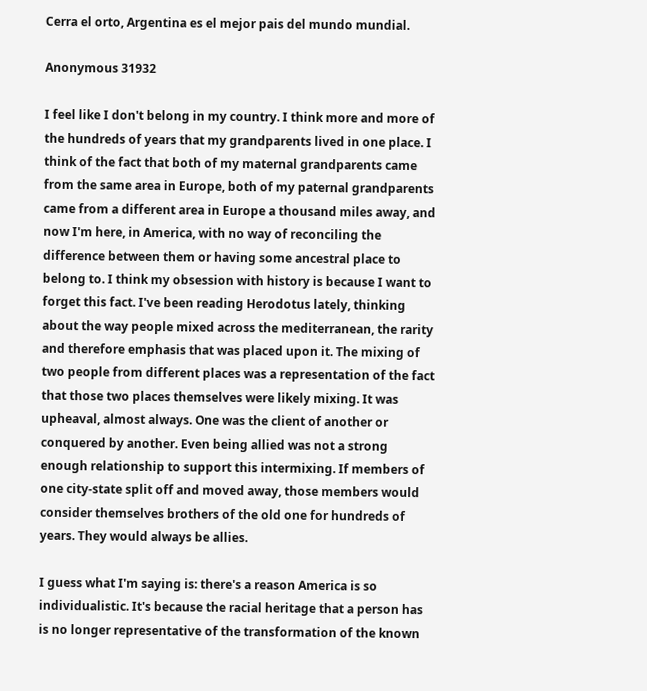Cerra el orto, Argentina es el mejor pais del mundo mundial.

Anonymous 31932

I feel like I don't belong in my country. I think more and more of the hundreds of years that my grandparents lived in one place. I think of the fact that both of my maternal grandparents came from the same area in Europe, both of my paternal grandparents came from a different area in Europe a thousand miles away, and now I'm here, in America, with no way of reconciling the difference between them or having some ancestral place to belong to. I think my obsession with history is because I want to forget this fact. I've been reading Herodotus lately, thinking about the way people mixed across the mediterranean, the rarity and therefore emphasis that was placed upon it. The mixing of two people from different places was a representation of the fact that those two places themselves were likely mixing. It was upheaval, almost always. One was the client of another or conquered by another. Even being allied was not a strong enough relationship to support this intermixing. If members of one city-state split off and moved away, those members would consider themselves brothers of the old one for hundreds of years. They would always be allies.

I guess what I'm saying is: there's a reason America is so individualistic. It's because the racial heritage that a person has is no longer representative of the transformation of the known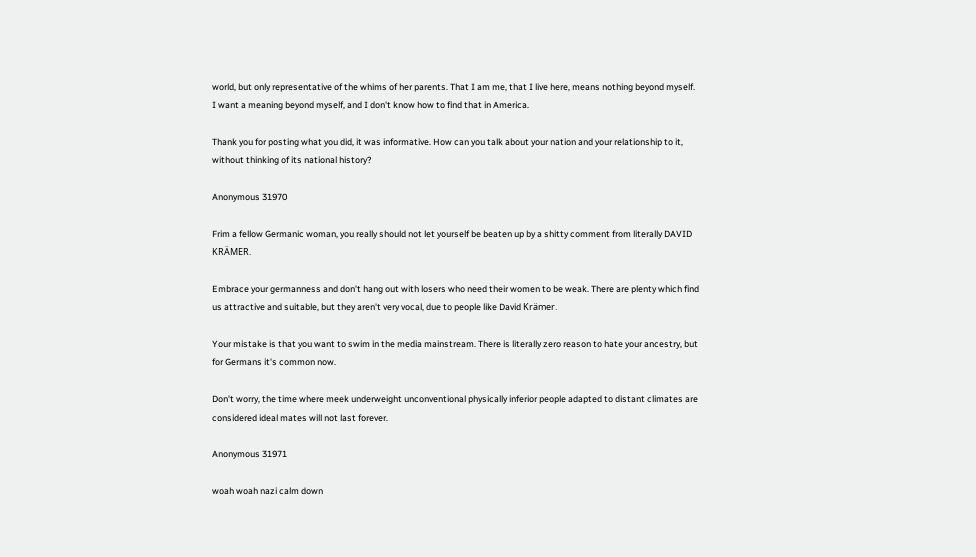world, but only representative of the whims of her parents. That I am me, that I live here, means nothing beyond myself. I want a meaning beyond myself, and I don't know how to find that in America.

Thank you for posting what you did, it was informative. How can you talk about your nation and your relationship to it, without thinking of its national history?

Anonymous 31970

Frim a fellow Germanic woman, you really should not let yourself be beaten up by a shitty comment from literally DAVID KRÄMER.

Embrace your germanness and don't hang out with losers who need their women to be weak. There are plenty which find us attractive and suitable, but they aren't very vocal, due to people like David Krämer.

Your mistake is that you want to swim in the media mainstream. There is literally zero reason to hate your ancestry, but for Germans it's common now.

Don't worry, the time where meek underweight unconventional physically inferior people adapted to distant climates are considered ideal mates will not last forever.

Anonymous 31971

woah woah nazi calm down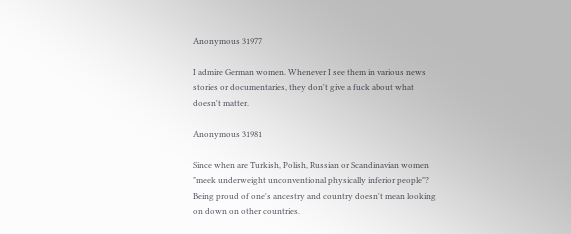Anonymous 31977

I admire German women. Whenever I see them in various news stories or documentaries, they don't give a fuck about what doesn't matter.

Anonymous 31981

Since when are Turkish, Polish, Russian or Scandinavian women "meek underweight unconventional physically inferior people"?
Being proud of one's ancestry and country doesn't mean looking on down on other countries.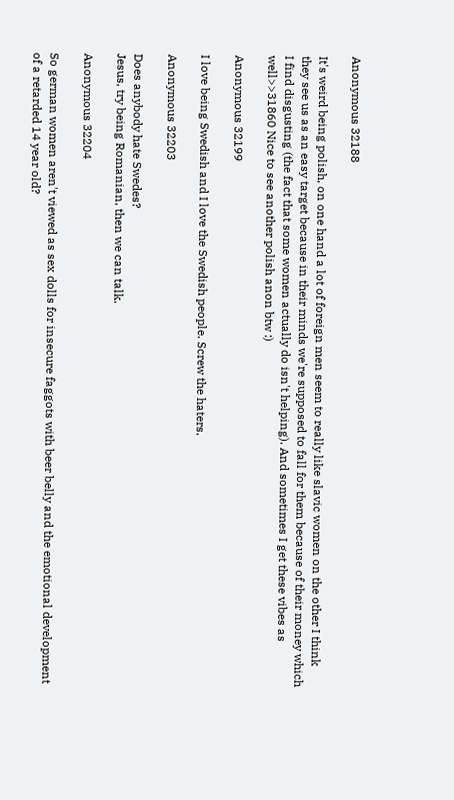Anonymous 32188

It's weird being polish, on one hand a lot of foreign men seem to really like slavic women on the other I think they see us as an easy target because in their minds we're supposed to fall for them because of their money which I find disgusting (the fact that some women actually do isn't helping). And sometimes I get these vibes as well>>31860 Nice to see another polish anon btw :)

Anonymous 32199

I love being Swedish and I love the Swedish people. Screw the haters.

Anonymous 32203

Does anybody hate Swedes?
Jesus, try being Romanian, then we can talk.

Anonymous 32204

So german women aren't viewed as sex dolls for insecure faggots with beer belly and the emotional development of a retarded 14 year old?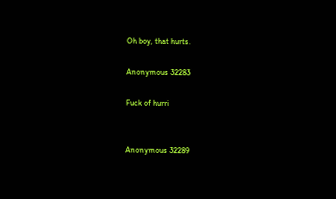Oh boy, that hurts.

Anonymous 32283

Fuck of hurri


Anonymous 32289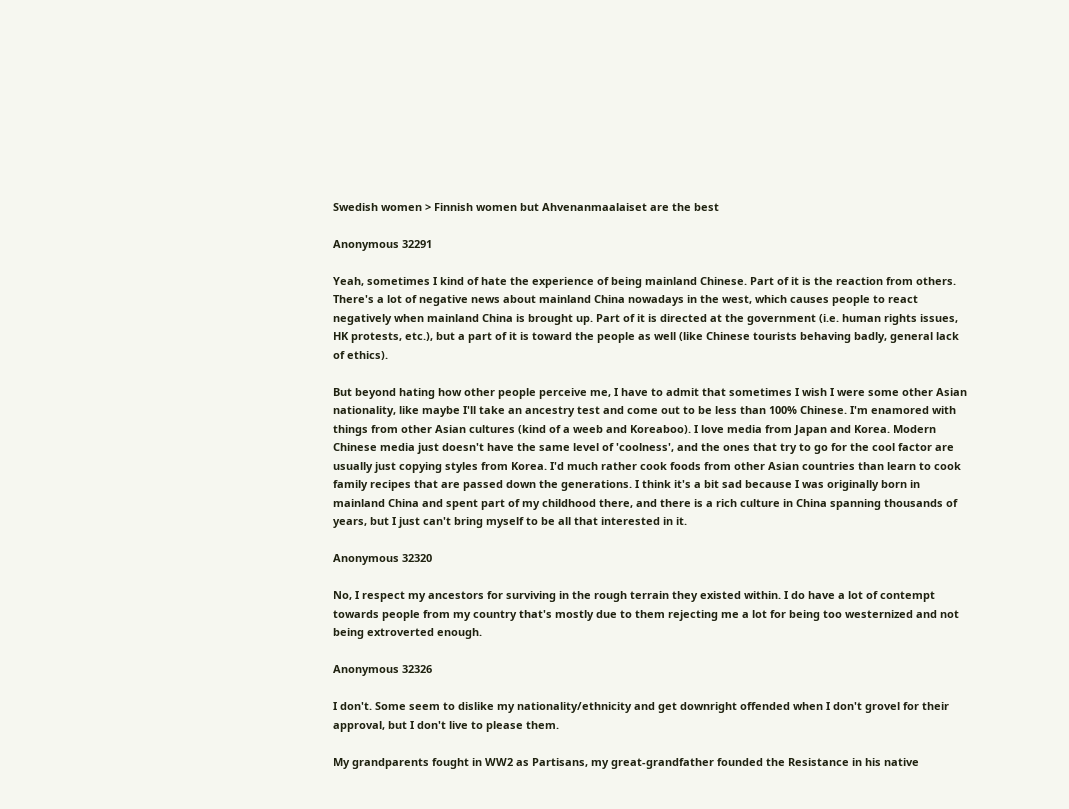Swedish women > Finnish women but Ahvenanmaalaiset are the best

Anonymous 32291

Yeah, sometimes I kind of hate the experience of being mainland Chinese. Part of it is the reaction from others. There's a lot of negative news about mainland China nowadays in the west, which causes people to react negatively when mainland China is brought up. Part of it is directed at the government (i.e. human rights issues, HK protests, etc.), but a part of it is toward the people as well (like Chinese tourists behaving badly, general lack of ethics).

But beyond hating how other people perceive me, I have to admit that sometimes I wish I were some other Asian nationality, like maybe I'll take an ancestry test and come out to be less than 100% Chinese. I'm enamored with things from other Asian cultures (kind of a weeb and Koreaboo). I love media from Japan and Korea. Modern Chinese media just doesn't have the same level of 'coolness', and the ones that try to go for the cool factor are usually just copying styles from Korea. I'd much rather cook foods from other Asian countries than learn to cook family recipes that are passed down the generations. I think it's a bit sad because I was originally born in mainland China and spent part of my childhood there, and there is a rich culture in China spanning thousands of years, but I just can't bring myself to be all that interested in it.

Anonymous 32320

No, I respect my ancestors for surviving in the rough terrain they existed within. I do have a lot of contempt towards people from my country that's mostly due to them rejecting me a lot for being too westernized and not being extroverted enough.

Anonymous 32326

I don't. Some seem to dislike my nationality/ethnicity and get downright offended when I don't grovel for their approval, but I don't live to please them.

My grandparents fought in WW2 as Partisans, my great-grandfather founded the Resistance in his native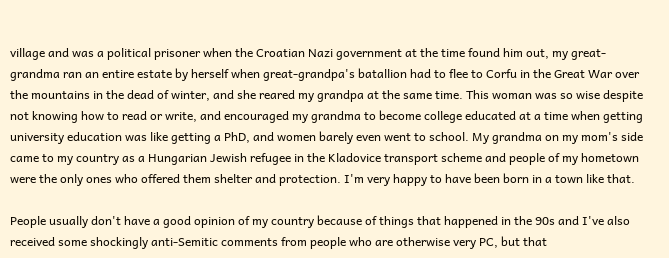village and was a political prisoner when the Croatian Nazi government at the time found him out, my great-grandma ran an entire estate by herself when great-grandpa's batallion had to flee to Corfu in the Great War over the mountains in the dead of winter, and she reared my grandpa at the same time. This woman was so wise despite not knowing how to read or write, and encouraged my grandma to become college educated at a time when getting university education was like getting a PhD, and women barely even went to school. My grandma on my mom's side came to my country as a Hungarian Jewish refugee in the Kladovice transport scheme and people of my hometown were the only ones who offered them shelter and protection. I'm very happy to have been born in a town like that.

People usually don't have a good opinion of my country because of things that happened in the 90s and I've also received some shockingly anti-Semitic comments from people who are otherwise very PC, but that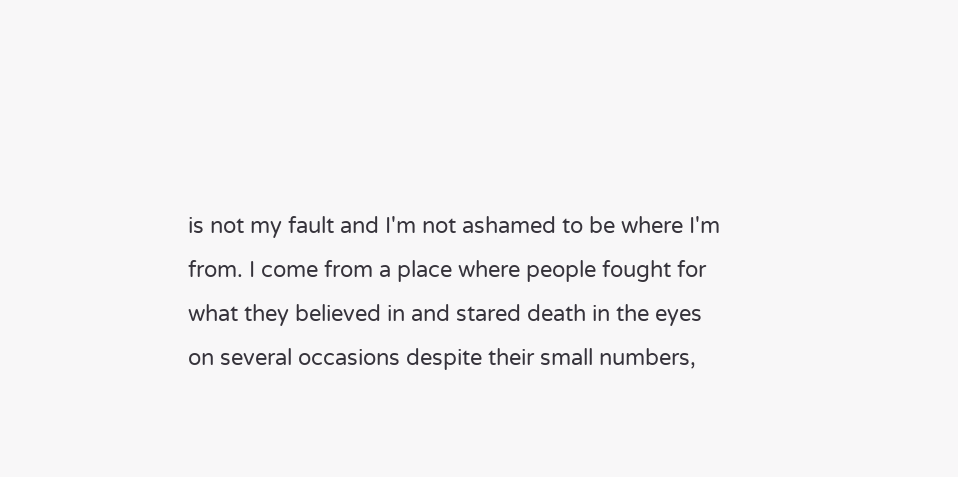is not my fault and I'm not ashamed to be where I'm from. I come from a place where people fought for what they believed in and stared death in the eyes on several occasions despite their small numbers,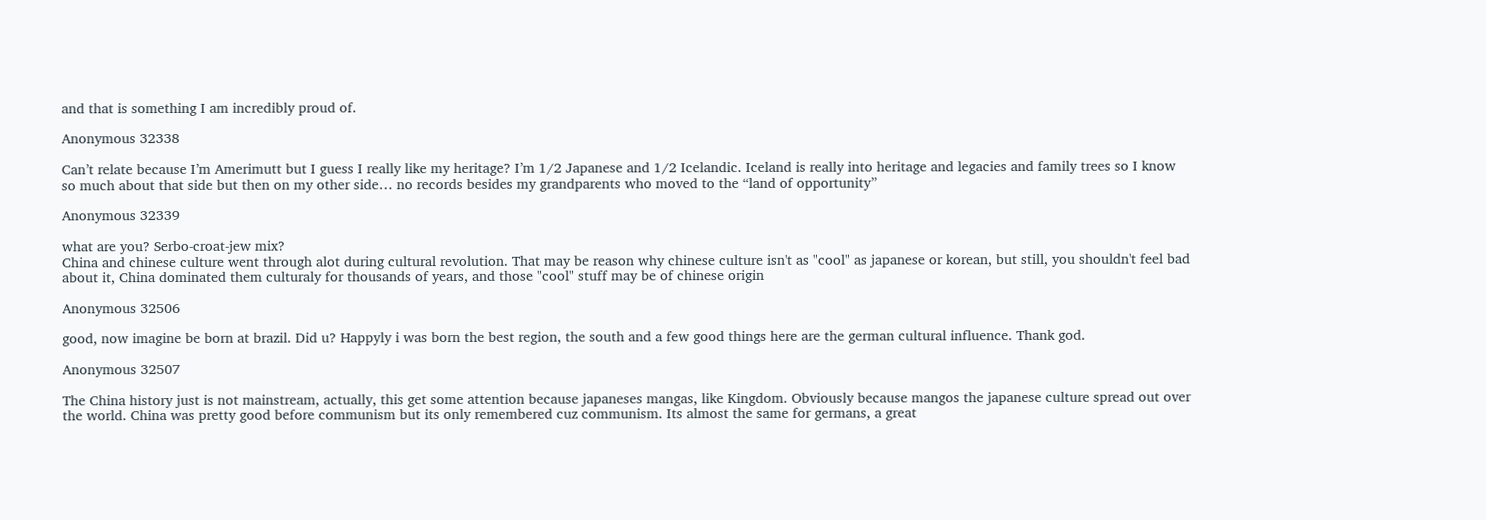and that is something I am incredibly proud of.

Anonymous 32338

Can’t relate because I’m Amerimutt but I guess I really like my heritage? I’m 1/2 Japanese and 1/2 Icelandic. Iceland is really into heritage and legacies and family trees so I know so much about that side but then on my other side… no records besides my grandparents who moved to the “land of opportunity”

Anonymous 32339

what are you? Serbo-croat-jew mix?
China and chinese culture went through alot during cultural revolution. That may be reason why chinese culture isn't as "cool" as japanese or korean, but still, you shouldn't feel bad about it, China dominated them culturaly for thousands of years, and those "cool" stuff may be of chinese origin

Anonymous 32506

good, now imagine be born at brazil. Did u? Happyly i was born the best region, the south and a few good things here are the german cultural influence. Thank god.

Anonymous 32507

The China history just is not mainstream, actually, this get some attention because japaneses mangas, like Kingdom. Obviously because mangos the japanese culture spread out over the world. China was pretty good before communism but its only remembered cuz communism. Its almost the same for germans, a great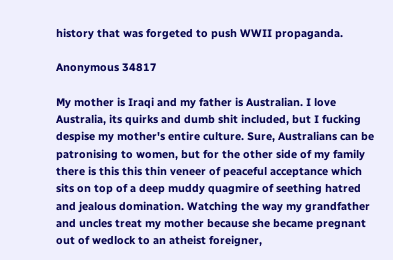history that was forgeted to push WWII propaganda.

Anonymous 34817

My mother is Iraqi and my father is Australian. I love Australia, its quirks and dumb shit included, but I fucking despise my mother's entire culture. Sure, Australians can be patronising to women, but for the other side of my family there is this this thin veneer of peaceful acceptance which sits on top of a deep muddy quagmire of seething hatred and jealous domination. Watching the way my grandfather and uncles treat my mother because she became pregnant out of wedlock to an atheist foreigner,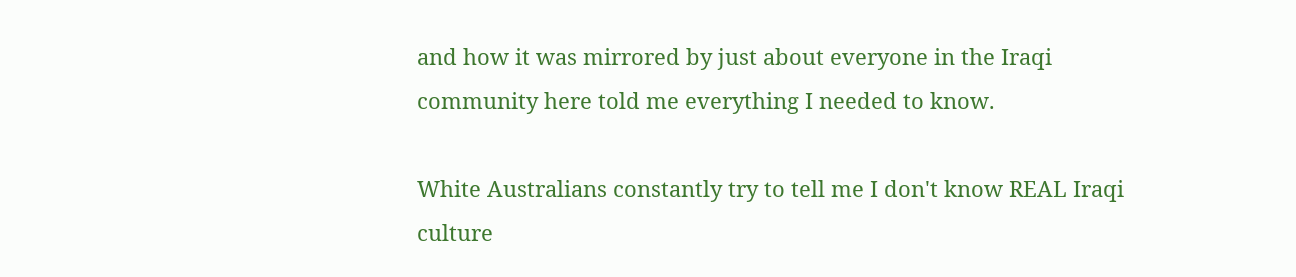and how it was mirrored by just about everyone in the Iraqi community here told me everything I needed to know.

White Australians constantly try to tell me I don't know REAL Iraqi culture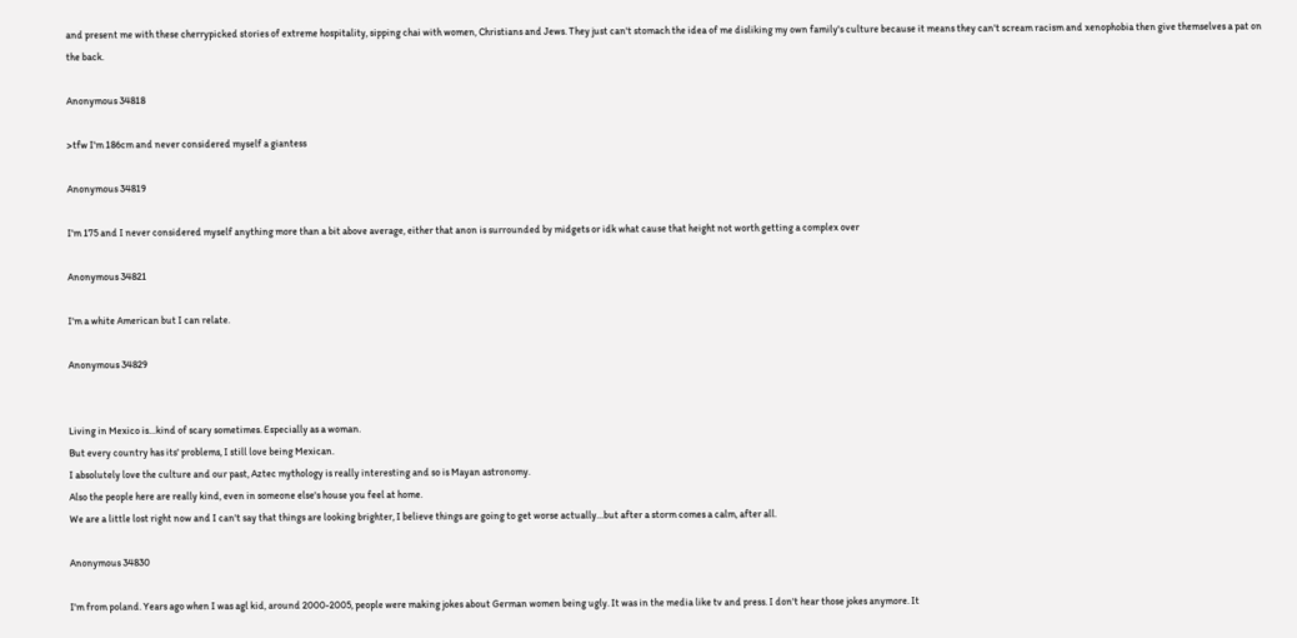and present me with these cherrypicked stories of extreme hospitality, sipping chai with women, Christians and Jews. They just can't stomach the idea of me disliking my own family's culture because it means they can't scream racism and xenophobia then give themselves a pat on the back.

Anonymous 34818

>tfw I'm 186cm and never considered myself a giantess

Anonymous 34819

I'm 175 and I never considered myself anything more than a bit above average, either that anon is surrounded by midgets or idk what cause that height not worth getting a complex over

Anonymous 34821

I'm a white American but I can relate.

Anonymous 34829


Living in Mexico is…kind of scary sometimes. Especially as a woman.
But every country has its' problems, I still love being Mexican.
I absolutely love the culture and our past, Aztec mythology is really interesting and so is Mayan astronomy.
Also the people here are really kind, even in someone else's house you feel at home.
We are a little lost right now and I can't say that things are looking brighter, I believe things are going to get worse actually…but after a storm comes a calm, after all.

Anonymous 34830

I'm from poland. Years ago when I was agl kid, around 2000-2005, people were making jokes about German women being ugly. It was in the media like tv and press. I don't hear those jokes anymore. It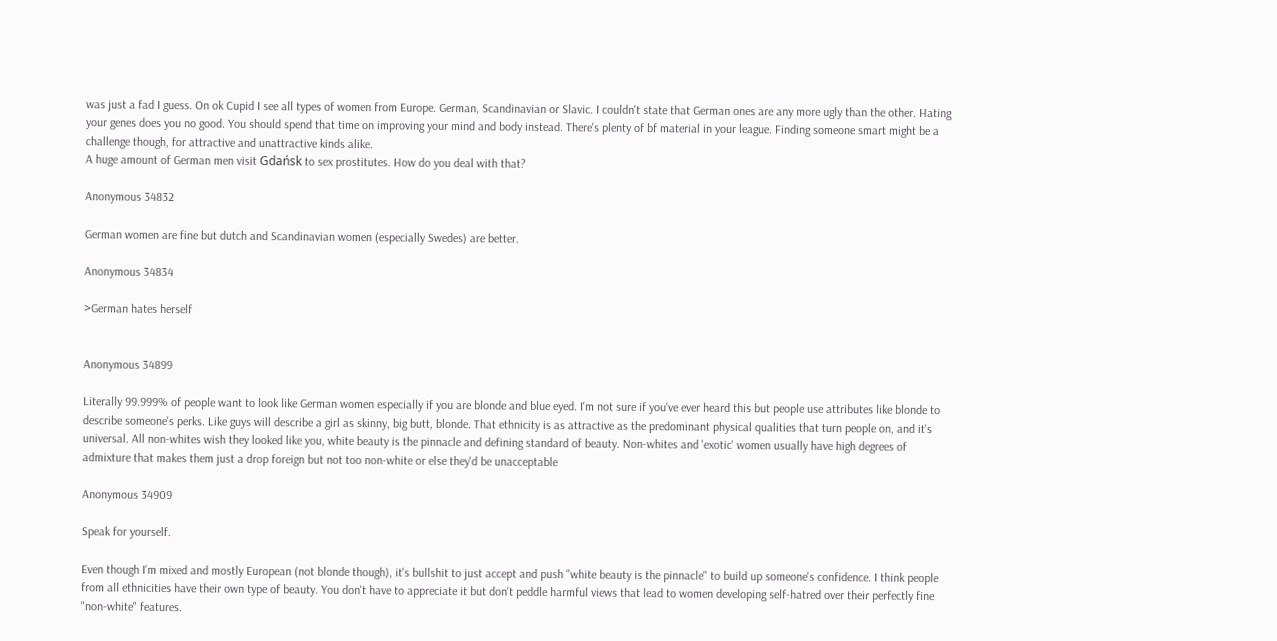was just a fad I guess. On ok Cupid I see all types of women from Europe. German, Scandinavian or Slavic. I couldn't state that German ones are any more ugly than the other. Hating your genes does you no good. You should spend that time on improving your mind and body instead. There's plenty of bf material in your league. Finding someone smart might be a challenge though, for attractive and unattractive kinds alike.
A huge amount of German men visit Gdańsk to sex prostitutes. How do you deal with that?

Anonymous 34832

German women are fine but dutch and Scandinavian women (especially Swedes) are better.

Anonymous 34834

>German hates herself


Anonymous 34899

Literally 99.999% of people want to look like German women especially if you are blonde and blue eyed. I'm not sure if you've ever heard this but people use attributes like blonde to describe someone's perks. Like guys will describe a girl as skinny, big butt, blonde. That ethnicity is as attractive as the predominant physical qualities that turn people on, and it's universal. All non-whites wish they looked like you, white beauty is the pinnacle and defining standard of beauty. Non-whites and 'exotic' women usually have high degrees of admixture that makes them just a drop foreign but not too non-white or else they'd be unacceptable

Anonymous 34909

Speak for yourself.

Even though I'm mixed and mostly European (not blonde though), it's bullshit to just accept and push "white beauty is the pinnacle" to build up someone's confidence. I think people from all ethnicities have their own type of beauty. You don't have to appreciate it but don't peddle harmful views that lead to women developing self-hatred over their perfectly fine "non-white" features.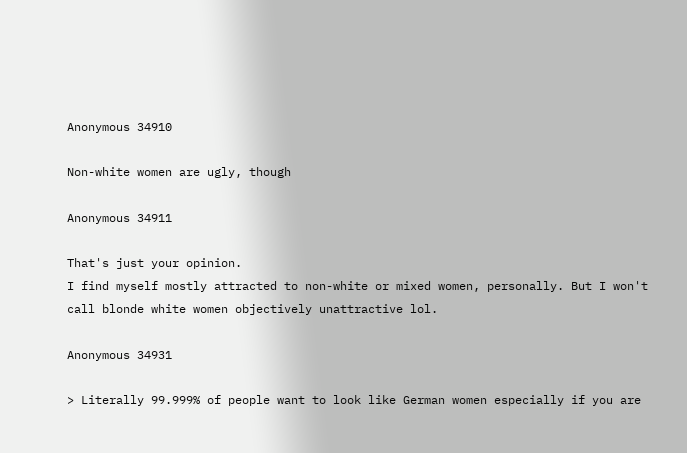Anonymous 34910

Non-white women are ugly, though

Anonymous 34911

That's just your opinion.
I find myself mostly attracted to non-white or mixed women, personally. But I won't call blonde white women objectively unattractive lol.

Anonymous 34931

> Literally 99.999% of people want to look like German women especially if you are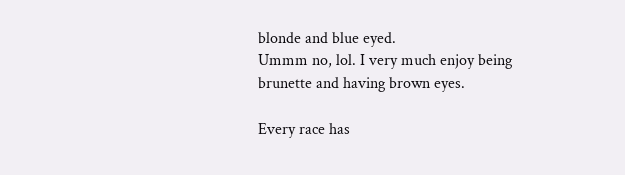blonde and blue eyed.
Ummm no, lol. I very much enjoy being brunette and having brown eyes.

Every race has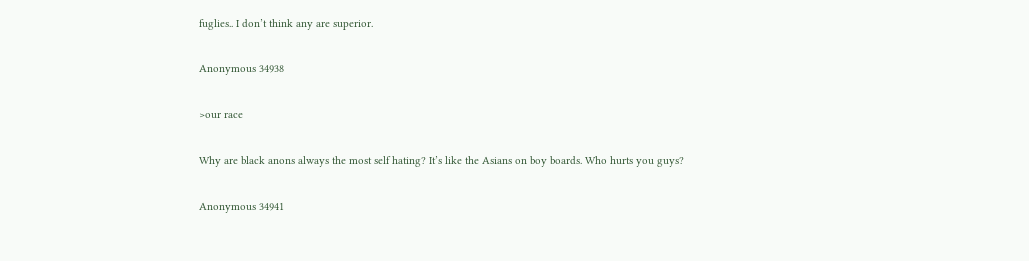fuglies.. I don’t think any are superior.

Anonymous 34938

>our race

Why are black anons always the most self hating? It’s like the Asians on boy boards. Who hurts you guys?

Anonymous 34941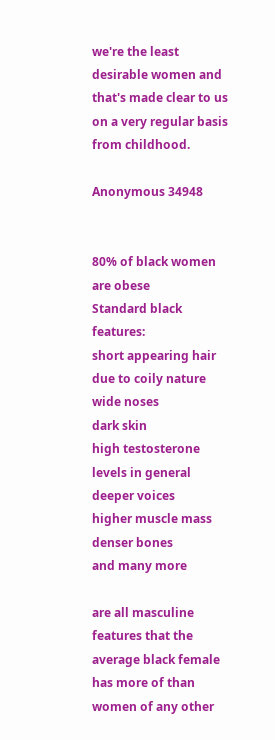we're the least desirable women and that's made clear to us on a very regular basis from childhood.

Anonymous 34948


80% of black women are obese
Standard black features:
short appearing hair due to coily nature
wide noses
dark skin
high testosterone levels in general
deeper voices
higher muscle mass
denser bones
and many more

are all masculine features that the average black female has more of than women of any other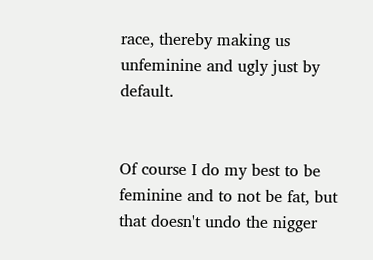race, thereby making us unfeminine and ugly just by default.


Of course I do my best to be feminine and to not be fat, but that doesn't undo the nigger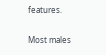features.

Most males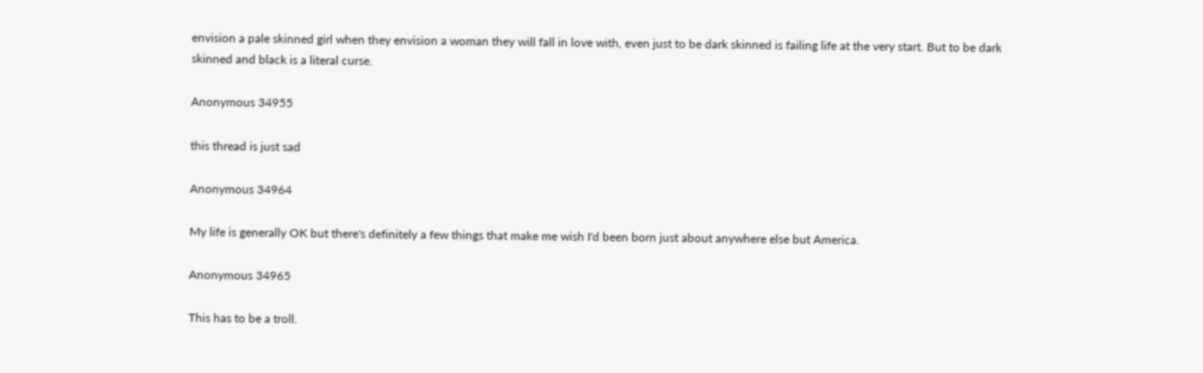envision a pale skinned girl when they envision a woman they will fall in love with, even just to be dark skinned is failing life at the very start. But to be dark skinned and black is a literal curse.

Anonymous 34955

this thread is just sad

Anonymous 34964

My life is generally OK but there's definitely a few things that make me wish I'd been born just about anywhere else but America.

Anonymous 34965

This has to be a troll.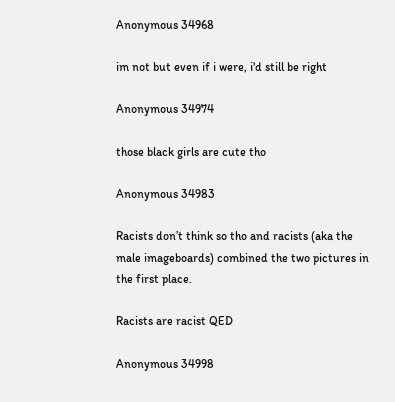Anonymous 34968

im not but even if i were, i'd still be right

Anonymous 34974

those black girls are cute tho

Anonymous 34983

Racists don’t think so tho and racists (aka the male imageboards) combined the two pictures in the first place.

Racists are racist QED

Anonymous 34998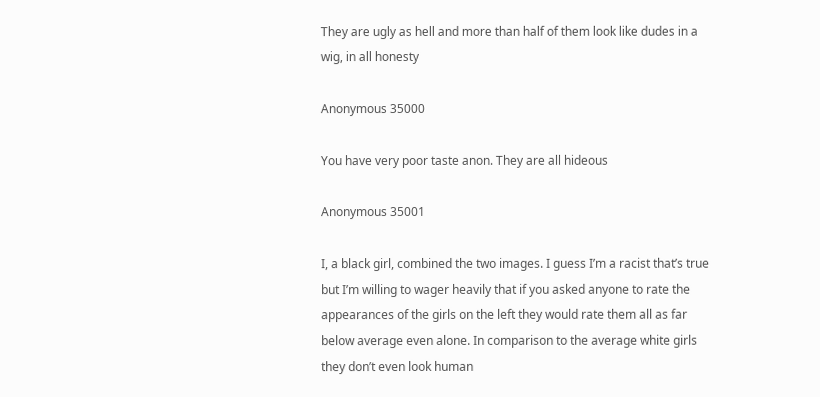They are ugly as hell and more than half of them look like dudes in a wig, in all honesty

Anonymous 35000

You have very poor taste anon. They are all hideous

Anonymous 35001

I, a black girl, combined the two images. I guess I’m a racist that’s true but I’m willing to wager heavily that if you asked anyone to rate the appearances of the girls on the left they would rate them all as far below average even alone. In comparison to the average white girls they don’t even look human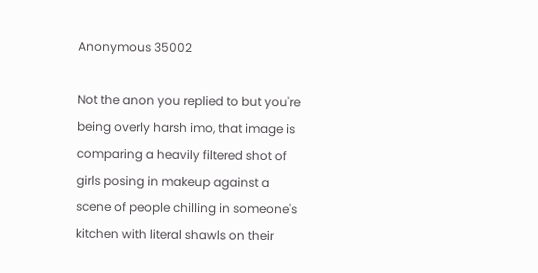Anonymous 35002

Not the anon you replied to but you're being overly harsh imo, that image is comparing a heavily filtered shot of girls posing in makeup against a scene of people chilling in someone's kitchen with literal shawls on their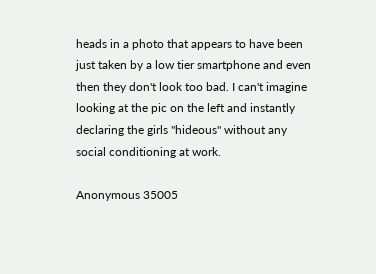heads in a photo that appears to have been just taken by a low tier smartphone and even then they don't look too bad. I can't imagine looking at the pic on the left and instantly declaring the girls "hideous" without any social conditioning at work.

Anonymous 35005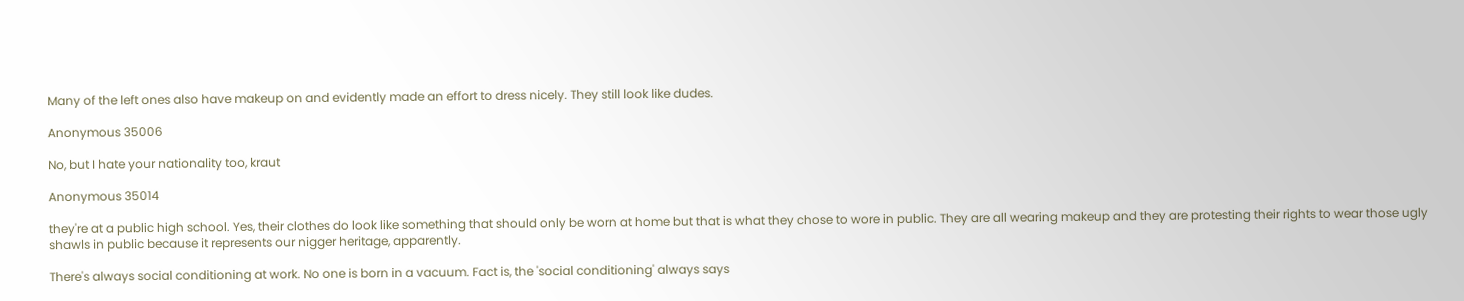Many of the left ones also have makeup on and evidently made an effort to dress nicely. They still look like dudes.

Anonymous 35006

No, but I hate your nationality too, kraut

Anonymous 35014

they're at a public high school. Yes, their clothes do look like something that should only be worn at home but that is what they chose to wore in public. They are all wearing makeup and they are protesting their rights to wear those ugly shawls in public because it represents our nigger heritage, apparently.

There's always social conditioning at work. No one is born in a vacuum. Fact is, the 'social conditioning' always says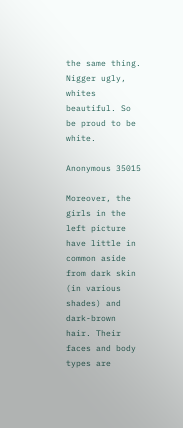the same thing. Nigger ugly, whites beautiful. So be proud to be white.

Anonymous 35015

Moreover, the girls in the left picture have little in common aside from dark skin (in various shades) and dark-brown hair. Their faces and body types are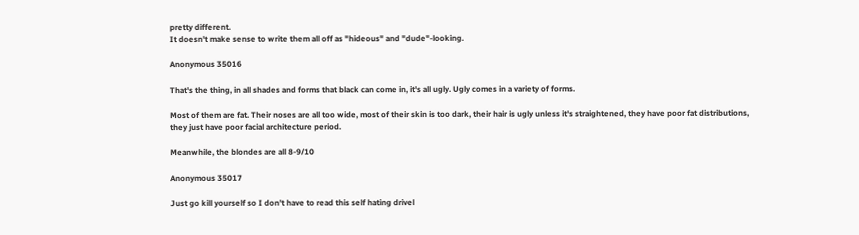pretty different.
It doesn't make sense to write them all off as "hideous" and "dude"-looking.

Anonymous 35016

That's the thing, in all shades and forms that black can come in, it's all ugly. Ugly comes in a variety of forms.

Most of them are fat. Their noses are all too wide, most of their skin is too dark, their hair is ugly unless it's straightened, they have poor fat distributions, they just have poor facial architecture period.

Meanwhile, the blondes are all 8-9/10

Anonymous 35017

Just go kill yourself so I don't have to read this self hating drivel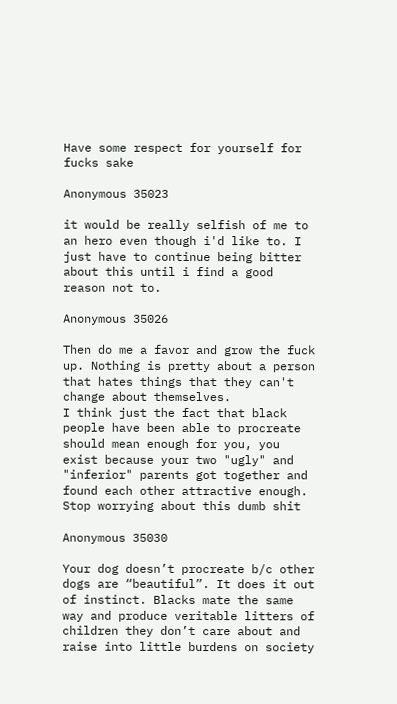Have some respect for yourself for fucks sake

Anonymous 35023

it would be really selfish of me to an hero even though i'd like to. I just have to continue being bitter about this until i find a good reason not to.

Anonymous 35026

Then do me a favor and grow the fuck up. Nothing is pretty about a person that hates things that they can't change about themselves.
I think just the fact that black people have been able to procreate should mean enough for you, you exist because your two "ugly" and "inferior" parents got together and found each other attractive enough. Stop worrying about this dumb shit

Anonymous 35030

Your dog doesn’t procreate b/c other dogs are “beautiful”. It does it out of instinct. Blacks mate the same way and produce veritable litters of children they don’t care about and raise into little burdens on society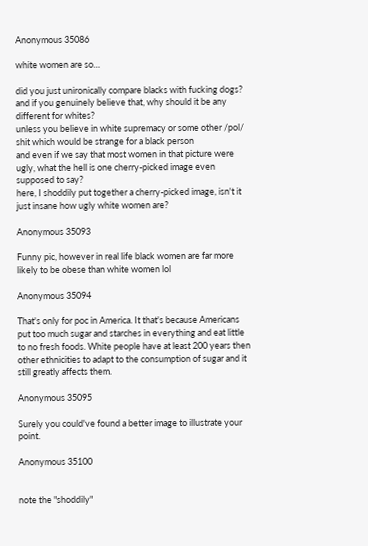Anonymous 35086

white women are so…

did you just unironically compare blacks with fucking dogs?
and if you genuinely believe that, why should it be any different for whites?
unless you believe in white supremacy or some other /pol/ shit which would be strange for a black person
and even if we say that most women in that picture were ugly, what the hell is one cherry-picked image even supposed to say?
here, I shoddily put together a cherry-picked image, isn't it just insane how ugly white women are?

Anonymous 35093

Funny pic, however in real life black women are far more likely to be obese than white women lol

Anonymous 35094

That's only for poc in America. It that's because Americans put too much sugar and starches in everything and eat little to no fresh foods. White people have at least 200 years then other ethnicities to adapt to the consumption of sugar and it still greatly affects them.

Anonymous 35095

Surely you could've found a better image to illustrate your point.

Anonymous 35100


note the "shoddily"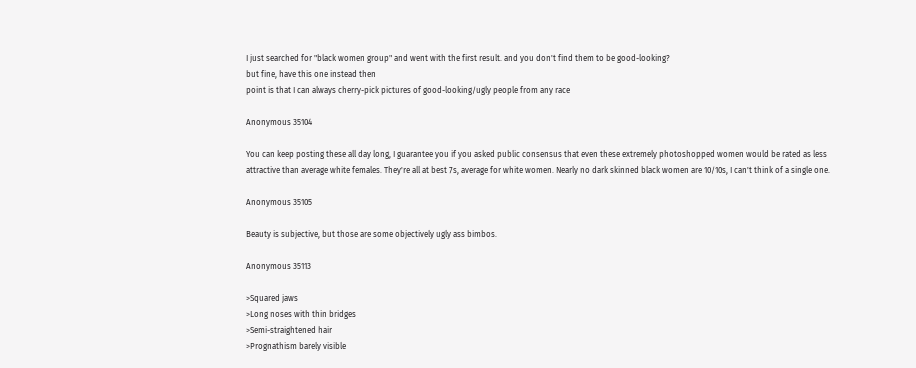I just searched for "black women group" and went with the first result. and you don't find them to be good-looking?
but fine, have this one instead then
point is that I can always cherry-pick pictures of good-looking/ugly people from any race

Anonymous 35104

You can keep posting these all day long, I guarantee you if you asked public consensus that even these extremely photoshopped women would be rated as less attractive than average white females. They're all at best 7s, average for white women. Nearly no dark skinned black women are 10/10s, I can't think of a single one.

Anonymous 35105

Beauty is subjective, but those are some objectively ugly ass bimbos.

Anonymous 35113

>Squared jaws
>Long noses with thin bridges
>Semi-straightened hair
>Prognathism barely visible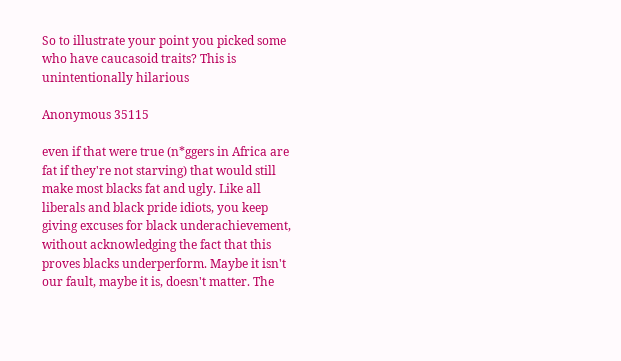So to illustrate your point you picked some who have caucasoid traits? This is unintentionally hilarious

Anonymous 35115

even if that were true (n*ggers in Africa are fat if they're not starving) that would still make most blacks fat and ugly. Like all liberals and black pride idiots, you keep giving excuses for black underachievement, without acknowledging the fact that this proves blacks underperform. Maybe it isn't our fault, maybe it is, doesn't matter. The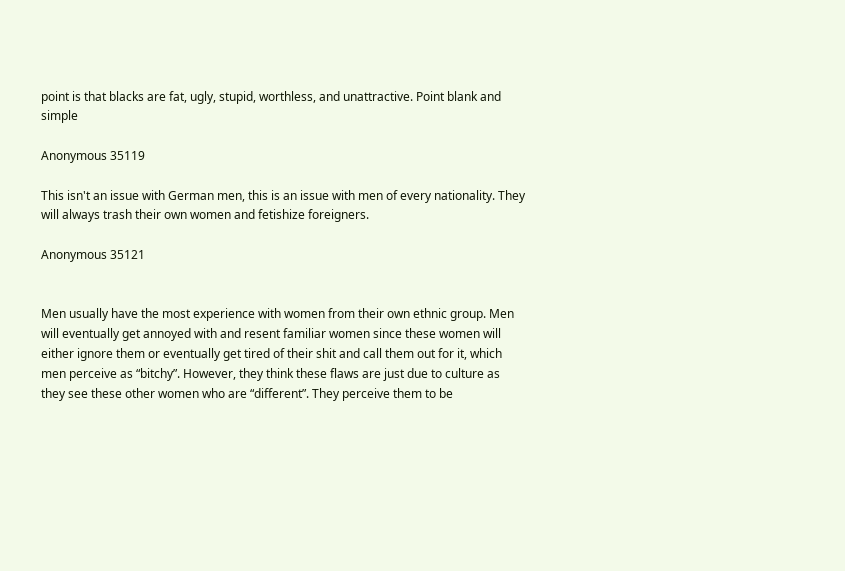point is that blacks are fat, ugly, stupid, worthless, and unattractive. Point blank and simple

Anonymous 35119

This isn't an issue with German men, this is an issue with men of every nationality. They will always trash their own women and fetishize foreigners.

Anonymous 35121


Men usually have the most experience with women from their own ethnic group. Men will eventually get annoyed with and resent familiar women since these women will either ignore them or eventually get tired of their shit and call them out for it, which men perceive as “bitchy”. However, they think these flaws are just due to culture as they see these other women who are “different”. They perceive them to be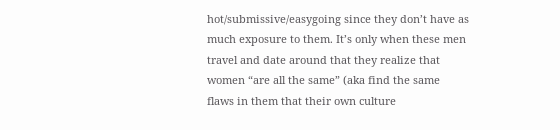hot/submissive/easygoing since they don’t have as much exposure to them. It’s only when these men travel and date around that they realize that women “are all the same” (aka find the same flaws in them that their own culture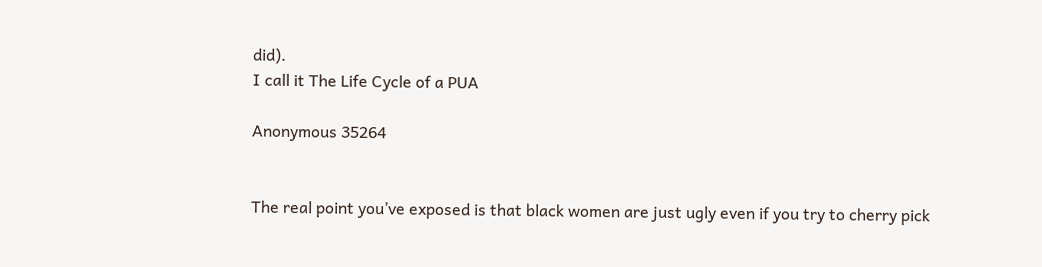did).
I call it The Life Cycle of a PUA

Anonymous 35264


The real point you’ve exposed is that black women are just ugly even if you try to cherry pick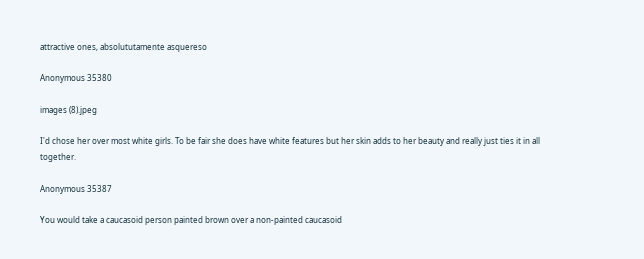attractive ones, absolututamente asquereso

Anonymous 35380

images (8).jpeg

I'd chose her over most white girls. To be fair she does have white features but her skin adds to her beauty and really just ties it in all together.

Anonymous 35387

You would take a caucasoid person painted brown over a non-painted caucasoid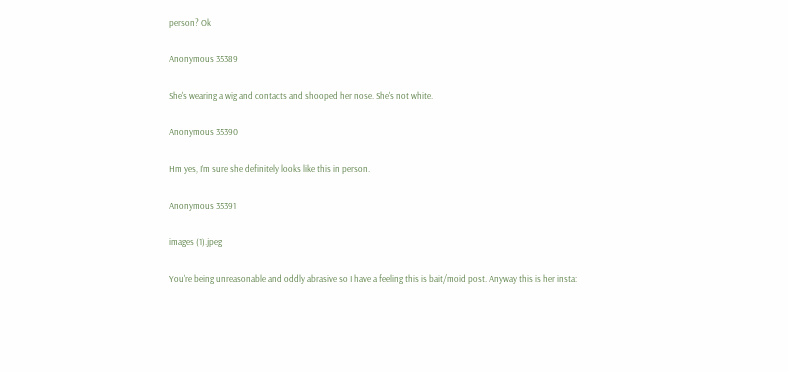person? Ok

Anonymous 35389

She's wearing a wig and contacts and shooped her nose. She's not white.

Anonymous 35390

Hm yes, I’m sure she definitely looks like this in person.

Anonymous 35391

images (1).jpeg

You're being unreasonable and oddly abrasive so I have a feeling this is bait/moid post. Anyway this is her insta: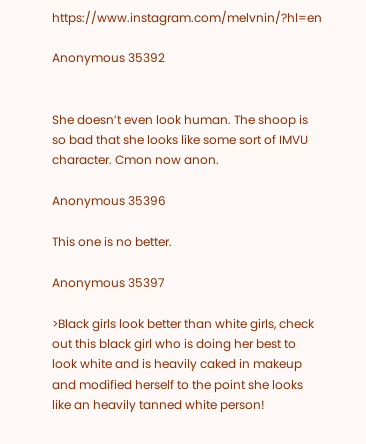https://www.instagram.com/melvnin/?hl=en

Anonymous 35392


She doesn’t even look human. The shoop is so bad that she looks like some sort of IMVU character. Cmon now anon.

Anonymous 35396

This one is no better.

Anonymous 35397

>Black girls look better than white girls, check out this black girl who is doing her best to look white and is heavily caked in makeup and modified herself to the point she looks like an heavily tanned white person!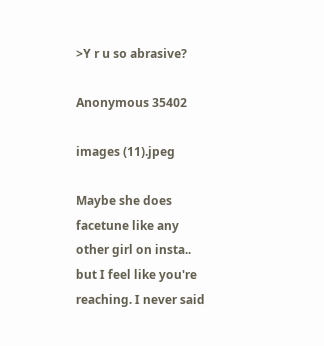>Y r u so abrasive?

Anonymous 35402

images (11).jpeg

Maybe she does facetune like any other girl on insta.. but I feel like you're reaching. I never said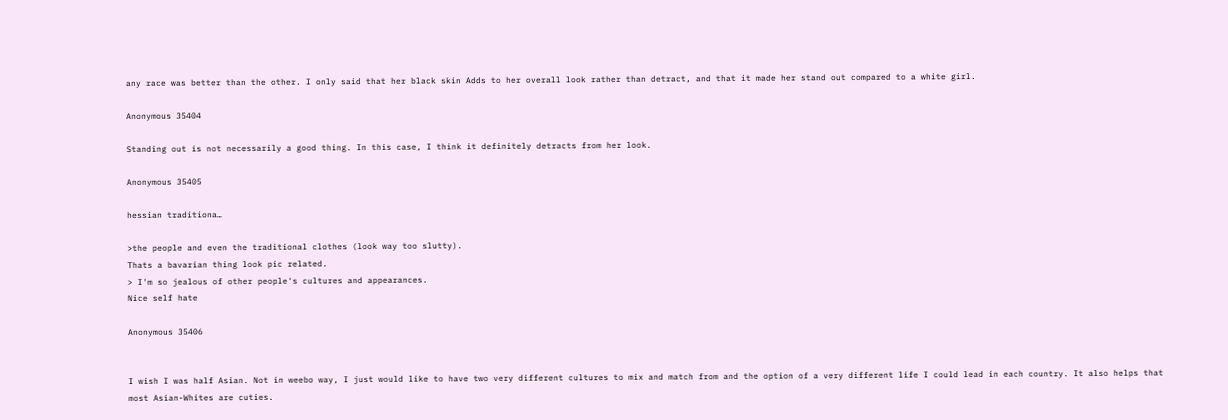any race was better than the other. I only said that her black skin Adds to her overall look rather than detract, and that it made her stand out compared to a white girl.

Anonymous 35404

Standing out is not necessarily a good thing. In this case, I think it definitely detracts from her look.

Anonymous 35405

hessian traditiona…

>the people and even the traditional clothes (look way too slutty).
Thats a bavarian thing look pic related.
> I'm so jealous of other people's cultures and appearances.
Nice self hate

Anonymous 35406


I wish I was half Asian. Not in weebo way, I just would like to have two very different cultures to mix and match from and the option of a very different life I could lead in each country. It also helps that most Asian-Whites are cuties.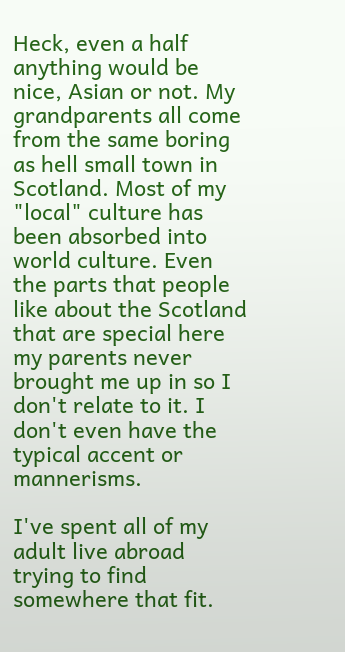Heck, even a half anything would be nice, Asian or not. My grandparents all come from the same boring as hell small town in Scotland. Most of my "local" culture has been absorbed into world culture. Even the parts that people like about the Scotland that are special here my parents never brought me up in so I don't relate to it. I don't even have the typical accent or mannerisms.

I've spent all of my adult live abroad trying to find somewhere that fit.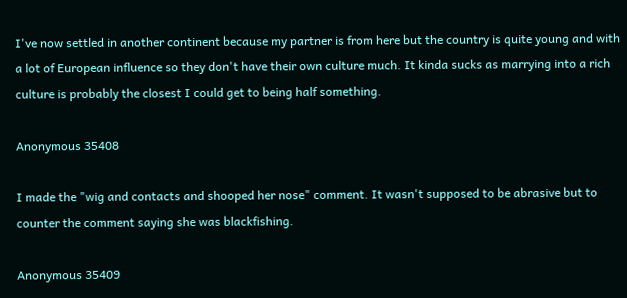I've now settled in another continent because my partner is from here but the country is quite young and with a lot of European influence so they don't have their own culture much. It kinda sucks as marrying into a rich culture is probably the closest I could get to being half something.

Anonymous 35408

I made the "wig and contacts and shooped her nose" comment. It wasn't supposed to be abrasive but to counter the comment saying she was blackfishing.

Anonymous 35409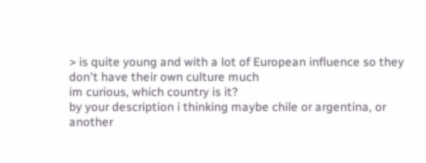> is quite young and with a lot of European influence so they don't have their own culture much
im curious, which country is it?
by your description i thinking maybe chile or argentina, or another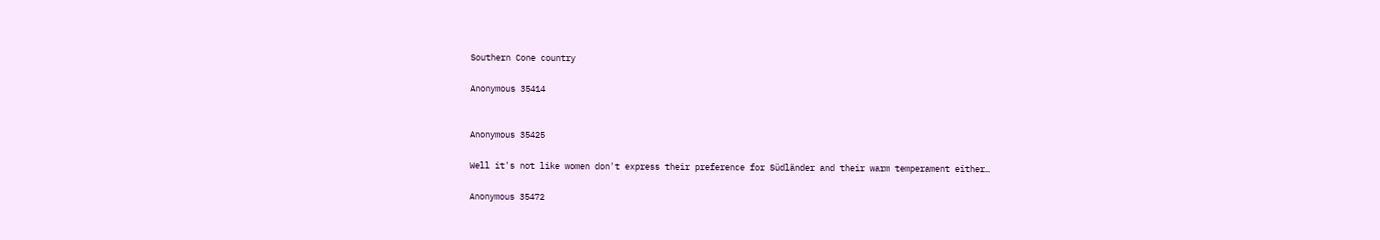Southern Cone country

Anonymous 35414


Anonymous 35425

Well it's not like women don't express their preference for Südländer and their warm temperament either…

Anonymous 35472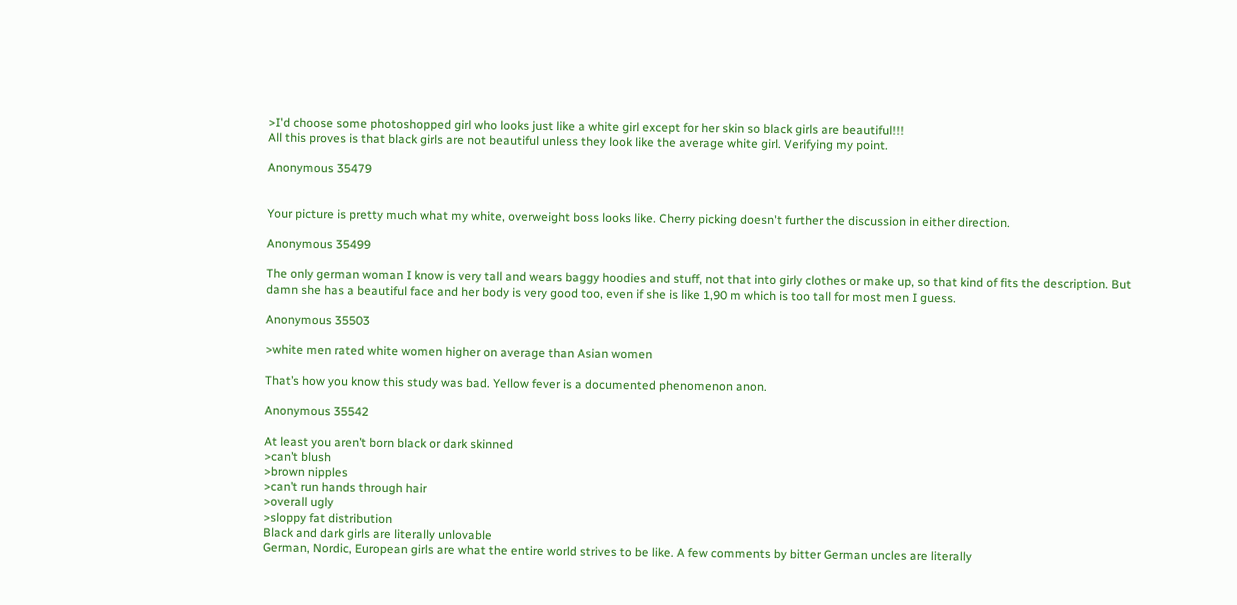>I'd choose some photoshopped girl who looks just like a white girl except for her skin so black girls are beautiful!!!
All this proves is that black girls are not beautiful unless they look like the average white girl. Verifying my point.

Anonymous 35479


Your picture is pretty much what my white, overweight boss looks like. Cherry picking doesn't further the discussion in either direction.

Anonymous 35499

The only german woman I know is very tall and wears baggy hoodies and stuff, not that into girly clothes or make up, so that kind of fits the description. But damn she has a beautiful face and her body is very good too, even if she is like 1,90 m which is too tall for most men I guess.

Anonymous 35503

>white men rated white women higher on average than Asian women

That’s how you know this study was bad. Yellow fever is a documented phenomenon anon.

Anonymous 35542

At least you aren’t born black or dark skinned
>can’t blush
>brown nipples
>can’t run hands through hair
>overall ugly
>sloppy fat distribution
Black and dark girls are literally unlovable
German, Nordic, European girls are what the entire world strives to be like. A few comments by bitter German uncles are literally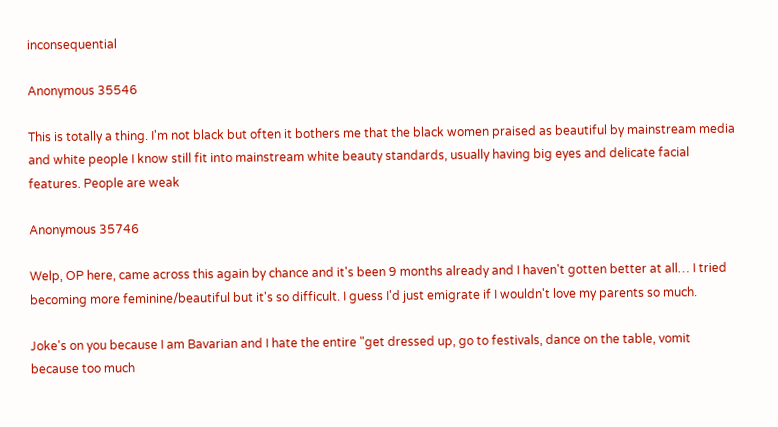inconsequential

Anonymous 35546

This is totally a thing. I'm not black but often it bothers me that the black women praised as beautiful by mainstream media and white people I know still fit into mainstream white beauty standards, usually having big eyes and delicate facial features. People are weak

Anonymous 35746

Welp, OP here, came across this again by chance and it's been 9 months already and I haven't gotten better at all… I tried becoming more feminine/beautiful but it's so difficult. I guess I'd just emigrate if I wouldn't love my parents so much.

Joke's on you because I am Bavarian and I hate the entire "get dressed up, go to festivals, dance on the table, vomit because too much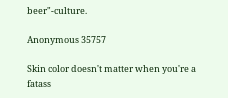beer"-culture.

Anonymous 35757

Skin color doesn't matter when you're a fatass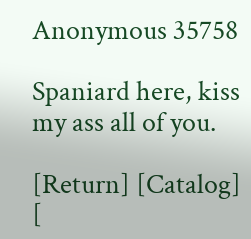Anonymous 35758

Spaniard here, kiss my ass all of you.

[Return] [Catalog]
[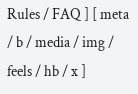Rules / FAQ ] [ meta / b / media / img / feels / hb / x ]